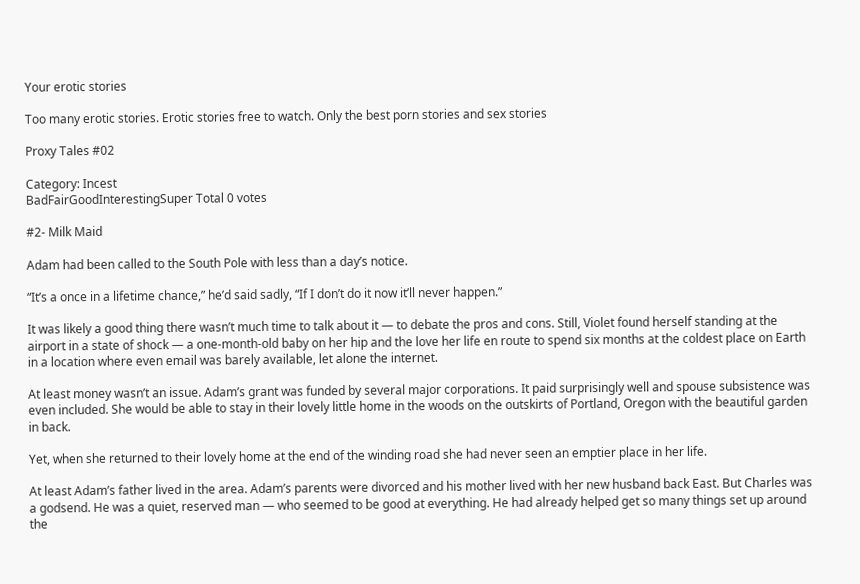Your erotic stories

Too many erotic stories. Erotic stories free to watch. Only the best porn stories and sex stories

Proxy Tales #02

Category: Incest
BadFairGoodInterestingSuper Total 0 votes

#2- Milk Maid

Adam had been called to the South Pole with less than a day’s notice.

“It’s a once in a lifetime chance,” he’d said sadly, “If I don’t do it now it’ll never happen.”

It was likely a good thing there wasn’t much time to talk about it — to debate the pros and cons. Still, Violet found herself standing at the airport in a state of shock — a one-month-old baby on her hip and the love her life en route to spend six months at the coldest place on Earth in a location where even email was barely available, let alone the internet.

At least money wasn’t an issue. Adam’s grant was funded by several major corporations. It paid surprisingly well and spouse subsistence was even included. She would be able to stay in their lovely little home in the woods on the outskirts of Portland, Oregon with the beautiful garden in back.

Yet, when she returned to their lovely home at the end of the winding road she had never seen an emptier place in her life.

At least Adam’s father lived in the area. Adam’s parents were divorced and his mother lived with her new husband back East. But Charles was a godsend. He was a quiet, reserved man — who seemed to be good at everything. He had already helped get so many things set up around the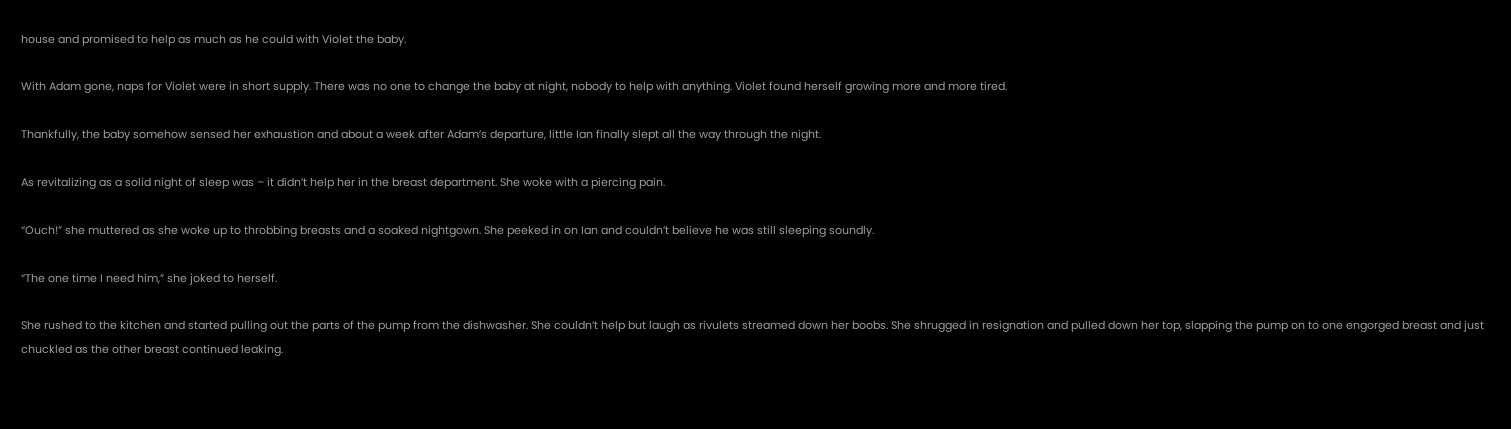house and promised to help as much as he could with Violet the baby.

With Adam gone, naps for Violet were in short supply. There was no one to change the baby at night, nobody to help with anything. Violet found herself growing more and more tired.

Thankfully, the baby somehow sensed her exhaustion and about a week after Adam’s departure, little Ian finally slept all the way through the night.

As revitalizing as a solid night of sleep was – it didn’t help her in the breast department. She woke with a piercing pain.

“Ouch!” she muttered as she woke up to throbbing breasts and a soaked nightgown. She peeked in on Ian and couldn’t believe he was still sleeping soundly.

“The one time I need him,” she joked to herself.

She rushed to the kitchen and started pulling out the parts of the pump from the dishwasher. She couldn’t help but laugh as rivulets streamed down her boobs. She shrugged in resignation and pulled down her top, slapping the pump on to one engorged breast and just chuckled as the other breast continued leaking.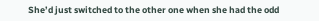She’d just switched to the other one when she had the odd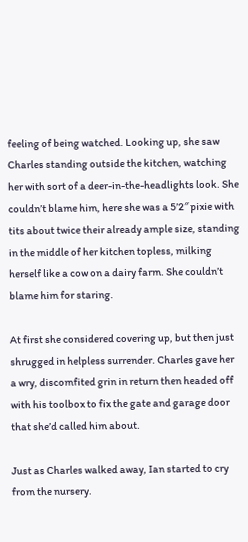feeling of being watched. Looking up, she saw Charles standing outside the kitchen, watching her with sort of a deer-in-the-headlights look. She couldn’t blame him, here she was a 5’2″ pixie with tits about twice their already ample size, standing in the middle of her kitchen topless, milking herself like a cow on a dairy farm. She couldn’t blame him for staring.

At first she considered covering up, but then just shrugged in helpless surrender. Charles gave her a wry, discomfited grin in return then headed off with his toolbox to fix the gate and garage door that she’d called him about.

Just as Charles walked away, Ian started to cry from the nursery.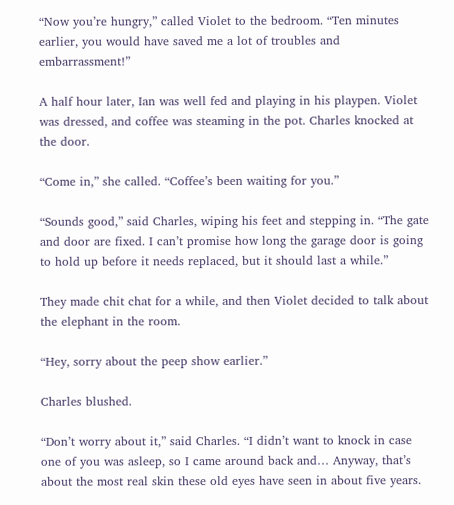“Now you’re hungry,” called Violet to the bedroom. “Ten minutes earlier, you would have saved me a lot of troubles and embarrassment!”

A half hour later, Ian was well fed and playing in his playpen. Violet was dressed, and coffee was steaming in the pot. Charles knocked at the door.

“Come in,” she called. “Coffee’s been waiting for you.”

“Sounds good,” said Charles, wiping his feet and stepping in. “The gate and door are fixed. I can’t promise how long the garage door is going to hold up before it needs replaced, but it should last a while.”

They made chit chat for a while, and then Violet decided to talk about the elephant in the room.

“Hey, sorry about the peep show earlier.”

Charles blushed.

“Don’t worry about it,” said Charles. “I didn’t want to knock in case one of you was asleep, so I came around back and… Anyway, that’s about the most real skin these old eyes have seen in about five years.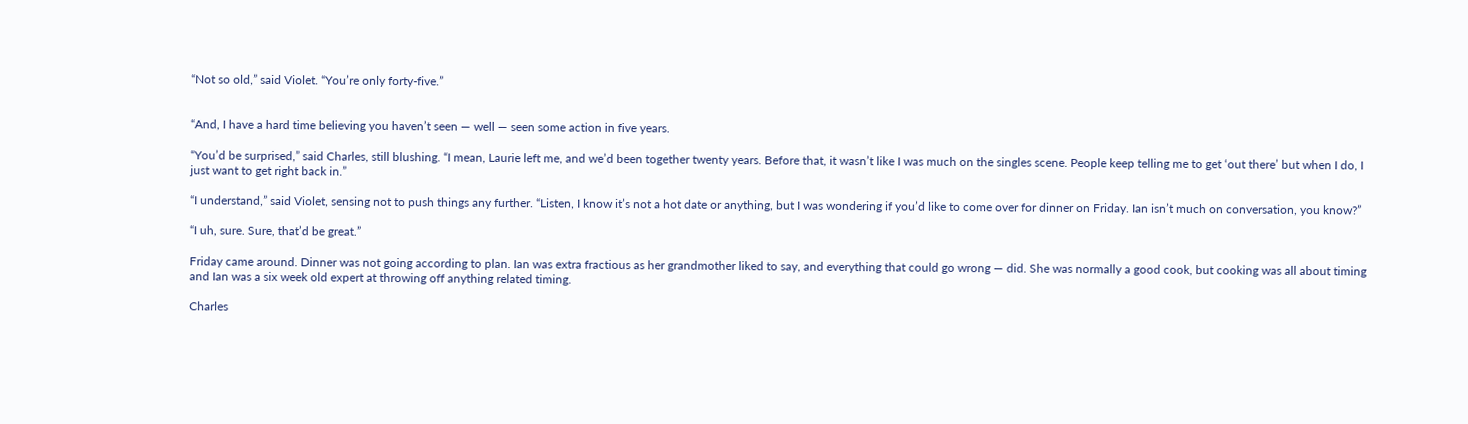“Not so old,” said Violet. “You’re only forty-five.”


“And, I have a hard time believing you haven’t seen — well — seen some action in five years.

“You’d be surprised,” said Charles, still blushing. “I mean, Laurie left me, and we’d been together twenty years. Before that, it wasn’t like I was much on the singles scene. People keep telling me to get ‘out there’ but when I do, I just want to get right back in.”

“I understand,” said Violet, sensing not to push things any further. “Listen, I know it’s not a hot date or anything, but I was wondering if you’d like to come over for dinner on Friday. Ian isn’t much on conversation, you know?”

“I uh, sure. Sure, that’d be great.”

Friday came around. Dinner was not going according to plan. Ian was extra fractious as her grandmother liked to say, and everything that could go wrong — did. She was normally a good cook, but cooking was all about timing and Ian was a six week old expert at throwing off anything related timing.

Charles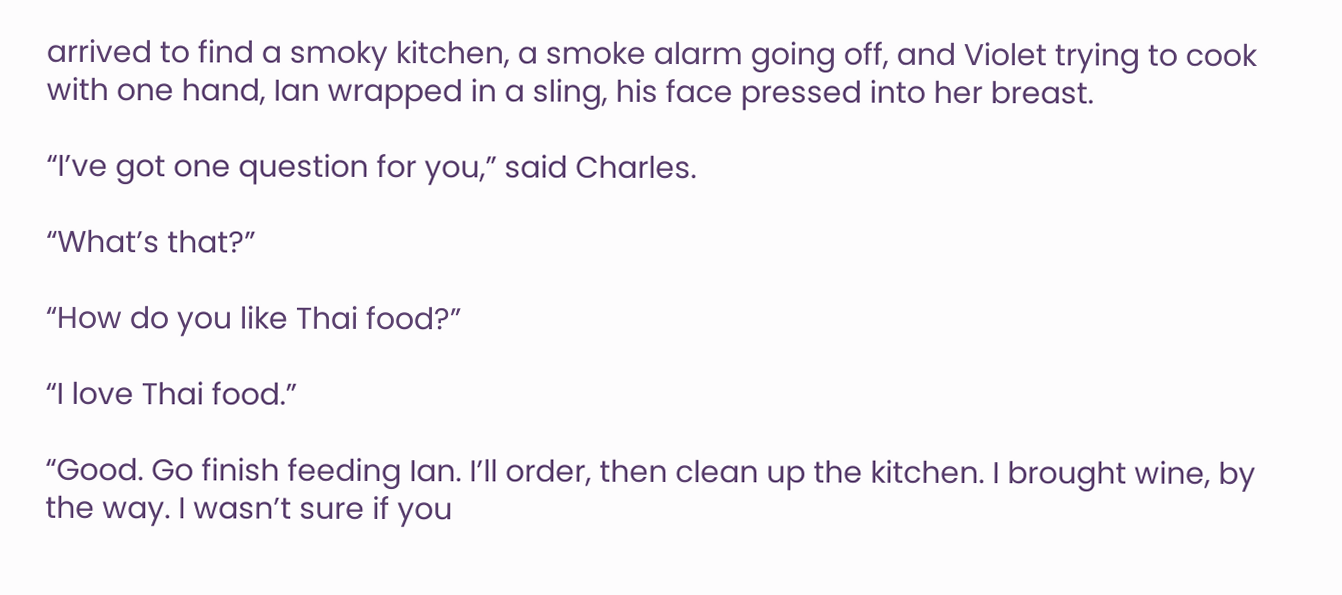arrived to find a smoky kitchen, a smoke alarm going off, and Violet trying to cook with one hand, Ian wrapped in a sling, his face pressed into her breast.

“I’ve got one question for you,” said Charles.

“What’s that?”

“How do you like Thai food?”

“I love Thai food.”

“Good. Go finish feeding Ian. I’ll order, then clean up the kitchen. I brought wine, by the way. I wasn’t sure if you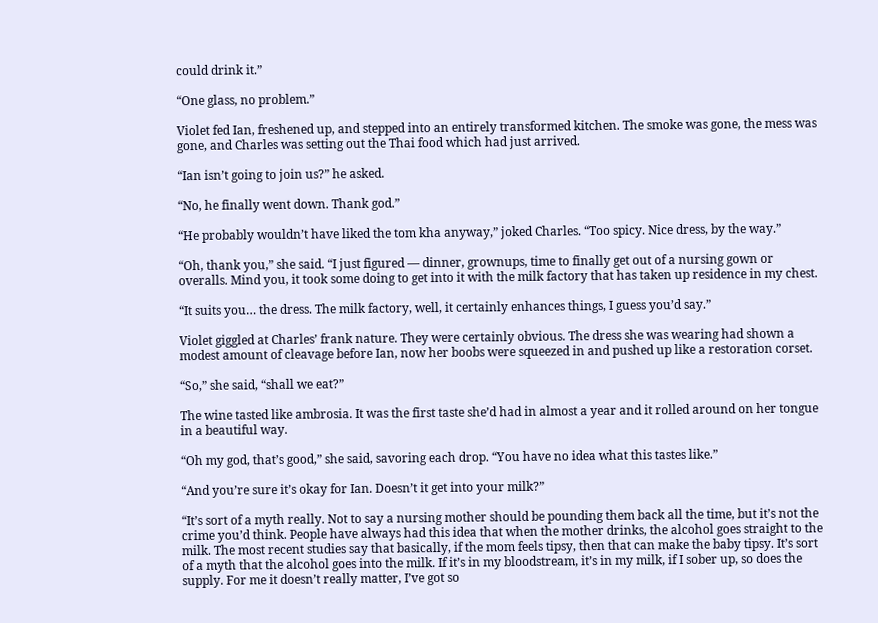could drink it.”

“One glass, no problem.”

Violet fed Ian, freshened up, and stepped into an entirely transformed kitchen. The smoke was gone, the mess was gone, and Charles was setting out the Thai food which had just arrived.

“Ian isn’t going to join us?” he asked.

“No, he finally went down. Thank god.”

“He probably wouldn’t have liked the tom kha anyway,” joked Charles. “Too spicy. Nice dress, by the way.”

“Oh, thank you,” she said. “I just figured — dinner, grownups, time to finally get out of a nursing gown or overalls. Mind you, it took some doing to get into it with the milk factory that has taken up residence in my chest.

“It suits you… the dress. The milk factory, well, it certainly enhances things, I guess you’d say.”

Violet giggled at Charles’ frank nature. They were certainly obvious. The dress she was wearing had shown a modest amount of cleavage before Ian, now her boobs were squeezed in and pushed up like a restoration corset.

“So,” she said, “shall we eat?”

The wine tasted like ambrosia. It was the first taste she’d had in almost a year and it rolled around on her tongue in a beautiful way.

“Oh my god, that’s good,” she said, savoring each drop. “You have no idea what this tastes like.”

“And you’re sure it’s okay for Ian. Doesn’t it get into your milk?”

“It’s sort of a myth really. Not to say a nursing mother should be pounding them back all the time, but it’s not the crime you’d think. People have always had this idea that when the mother drinks, the alcohol goes straight to the milk. The most recent studies say that basically, if the mom feels tipsy, then that can make the baby tipsy. It’s sort of a myth that the alcohol goes into the milk. If it’s in my bloodstream, it’s in my milk, if I sober up, so does the supply. For me it doesn’t really matter, I’ve got so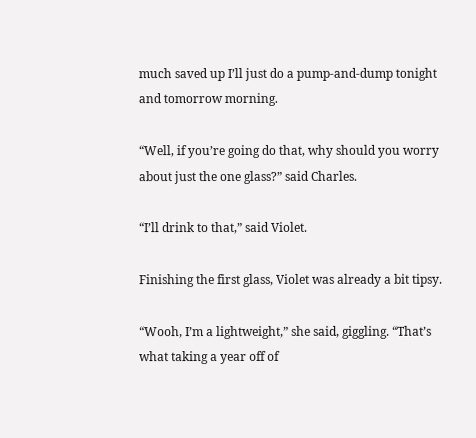much saved up I’ll just do a pump-and-dump tonight and tomorrow morning.

“Well, if you’re going do that, why should you worry about just the one glass?” said Charles.

“I’ll drink to that,” said Violet.

Finishing the first glass, Violet was already a bit tipsy.

“Wooh, I’m a lightweight,” she said, giggling. “That’s what taking a year off of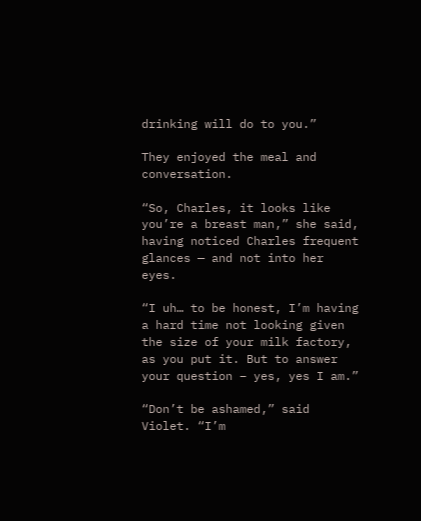drinking will do to you.”

They enjoyed the meal and conversation.

“So, Charles, it looks like you’re a breast man,” she said, having noticed Charles frequent glances — and not into her eyes.

“I uh… to be honest, I’m having a hard time not looking given the size of your milk factory, as you put it. But to answer your question – yes, yes I am.”

“Don’t be ashamed,” said Violet. “I’m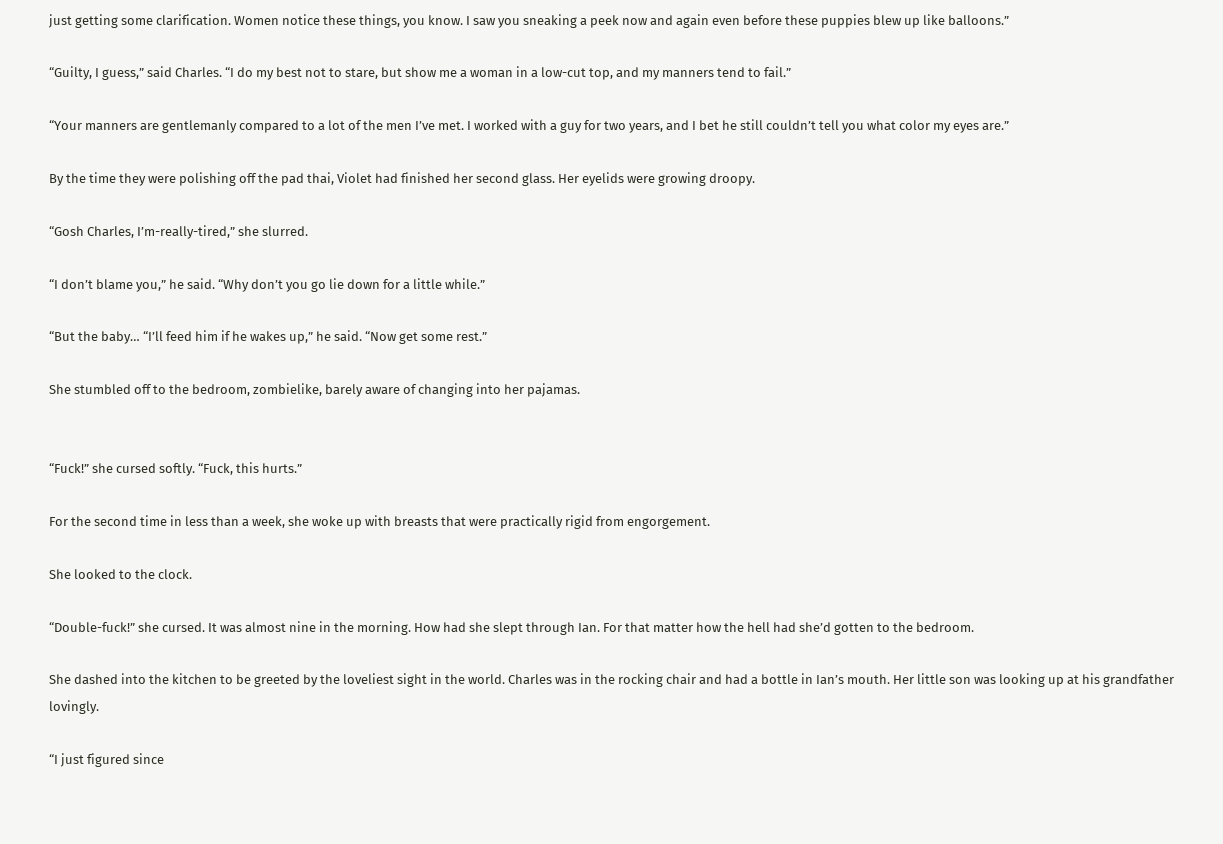just getting some clarification. Women notice these things, you know. I saw you sneaking a peek now and again even before these puppies blew up like balloons.”

“Guilty, I guess,” said Charles. “I do my best not to stare, but show me a woman in a low-cut top, and my manners tend to fail.”

“Your manners are gentlemanly compared to a lot of the men I’ve met. I worked with a guy for two years, and I bet he still couldn’t tell you what color my eyes are.”

By the time they were polishing off the pad thai, Violet had finished her second glass. Her eyelids were growing droopy.

“Gosh Charles, I’m-really-tired,” she slurred.

“I don’t blame you,” he said. “Why don’t you go lie down for a little while.”

“But the baby… “I’ll feed him if he wakes up,” he said. “Now get some rest.”

She stumbled off to the bedroom, zombielike, barely aware of changing into her pajamas.


“Fuck!” she cursed softly. “Fuck, this hurts.”

For the second time in less than a week, she woke up with breasts that were practically rigid from engorgement.

She looked to the clock.

“Double-fuck!” she cursed. It was almost nine in the morning. How had she slept through Ian. For that matter how the hell had she’d gotten to the bedroom.

She dashed into the kitchen to be greeted by the loveliest sight in the world. Charles was in the rocking chair and had a bottle in Ian’s mouth. Her little son was looking up at his grandfather lovingly.

“I just figured since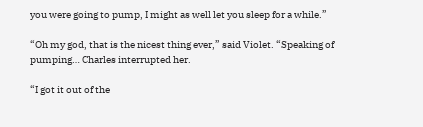you were going to pump, I might as well let you sleep for a while.”

“Oh my god, that is the nicest thing ever,” said Violet. “Speaking of pumping… Charles interrupted her.

“I got it out of the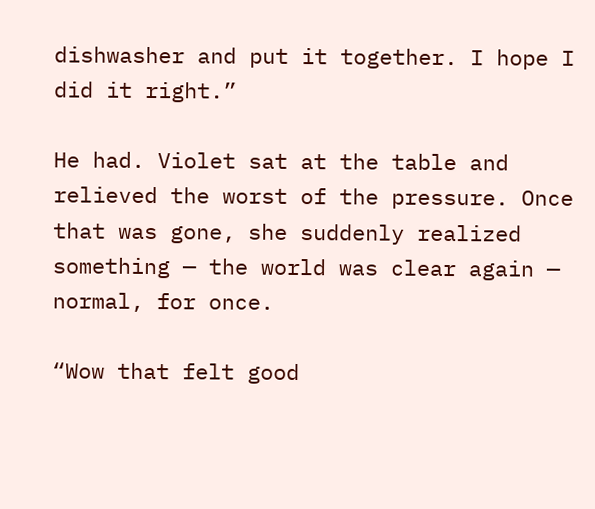dishwasher and put it together. I hope I did it right.”

He had. Violet sat at the table and relieved the worst of the pressure. Once that was gone, she suddenly realized something — the world was clear again — normal, for once.

“Wow that felt good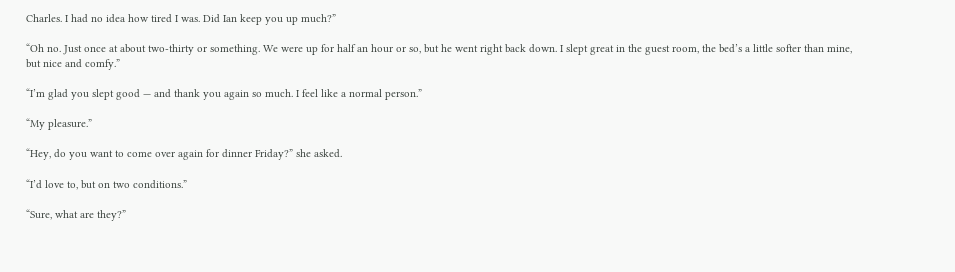Charles. I had no idea how tired I was. Did Ian keep you up much?”

“Oh no. Just once at about two-thirty or something. We were up for half an hour or so, but he went right back down. I slept great in the guest room, the bed’s a little softer than mine, but nice and comfy.”

“I’m glad you slept good — and thank you again so much. I feel like a normal person.”

“My pleasure.”

“Hey, do you want to come over again for dinner Friday?” she asked.

“I’d love to, but on two conditions.”

“Sure, what are they?”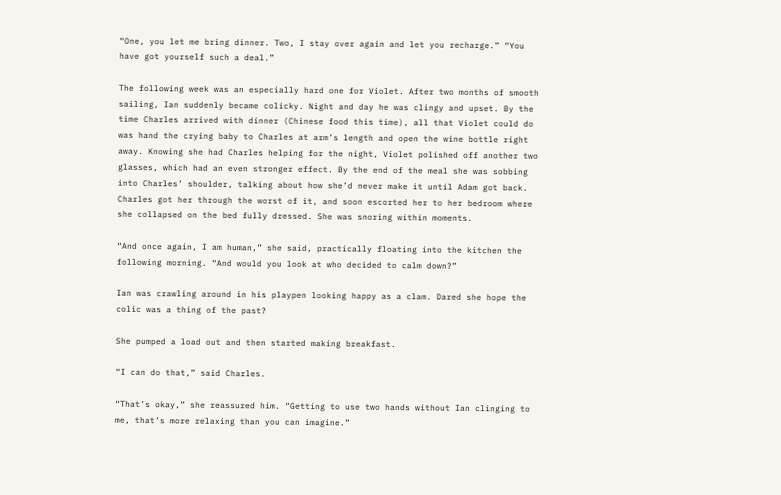“One, you let me bring dinner. Two, I stay over again and let you recharge.” “You have got yourself such a deal.”

The following week was an especially hard one for Violet. After two months of smooth sailing, Ian suddenly became colicky. Night and day he was clingy and upset. By the time Charles arrived with dinner (Chinese food this time), all that Violet could do was hand the crying baby to Charles at arm’s length and open the wine bottle right away. Knowing she had Charles helping for the night, Violet polished off another two glasses, which had an even stronger effect. By the end of the meal she was sobbing into Charles’ shoulder, talking about how she’d never make it until Adam got back. Charles got her through the worst of it, and soon escorted her to her bedroom where she collapsed on the bed fully dressed. She was snoring within moments.

“And once again, I am human,” she said, practically floating into the kitchen the following morning. “And would you look at who decided to calm down?”

Ian was crawling around in his playpen looking happy as a clam. Dared she hope the colic was a thing of the past?

She pumped a load out and then started making breakfast.

“I can do that,” said Charles.

“That’s okay,” she reassured him. “Getting to use two hands without Ian clinging to me, that’s more relaxing than you can imagine.”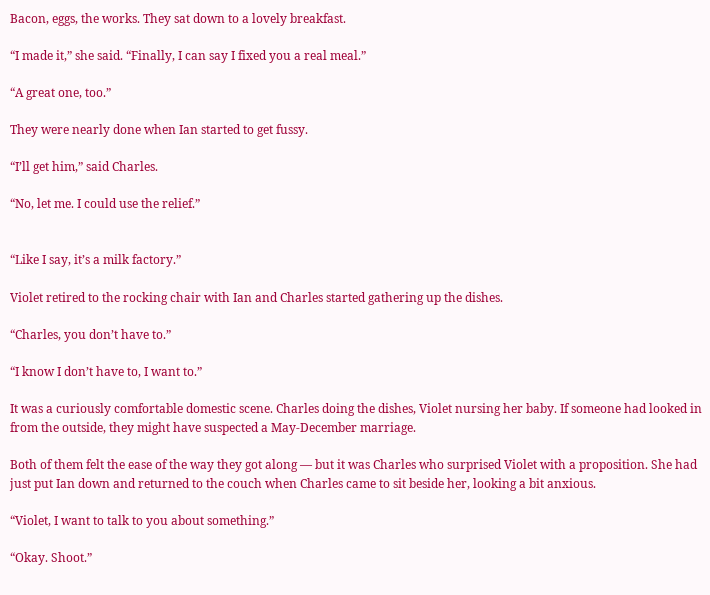Bacon, eggs, the works. They sat down to a lovely breakfast.

“I made it,” she said. “Finally, I can say I fixed you a real meal.”

“A great one, too.”

They were nearly done when Ian started to get fussy.

“I’ll get him,” said Charles.

“No, let me. I could use the relief.”


“Like I say, it’s a milk factory.”

Violet retired to the rocking chair with Ian and Charles started gathering up the dishes.

“Charles, you don’t have to.”

“I know I don’t have to, I want to.”

It was a curiously comfortable domestic scene. Charles doing the dishes, Violet nursing her baby. If someone had looked in from the outside, they might have suspected a May-December marriage.

Both of them felt the ease of the way they got along — but it was Charles who surprised Violet with a proposition. She had just put Ian down and returned to the couch when Charles came to sit beside her, looking a bit anxious.

“Violet, I want to talk to you about something.”

“Okay. Shoot.”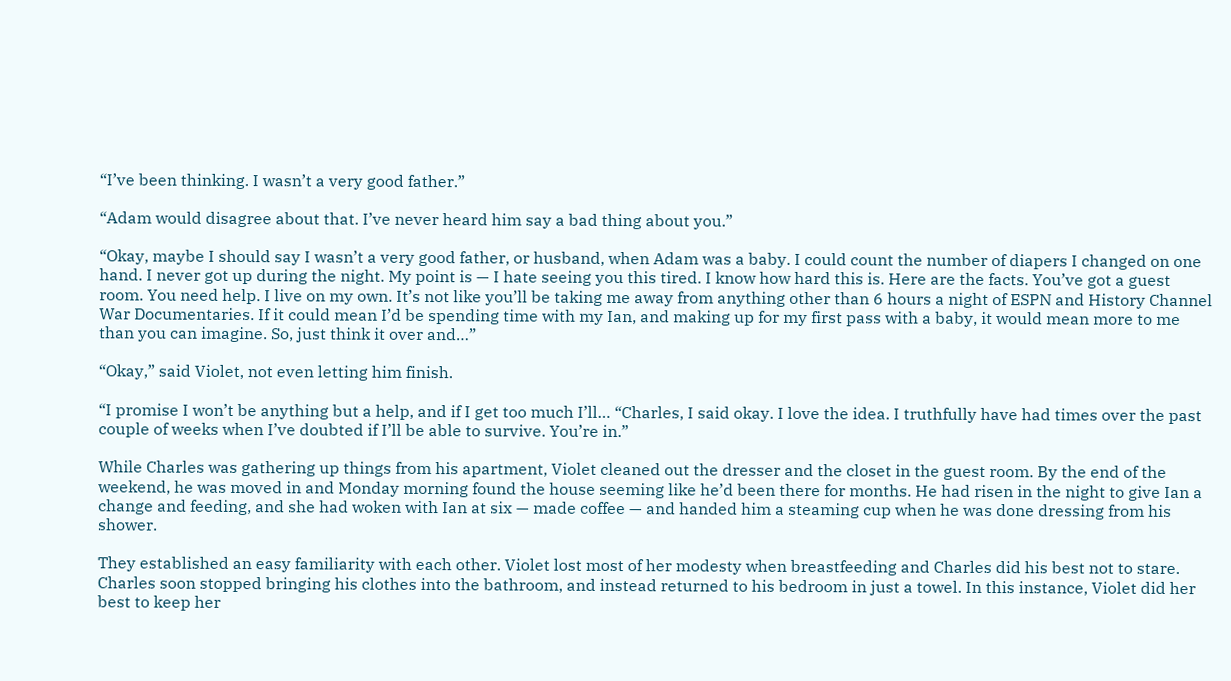“I’ve been thinking. I wasn’t a very good father.”

“Adam would disagree about that. I’ve never heard him say a bad thing about you.”

“Okay, maybe I should say I wasn’t a very good father, or husband, when Adam was a baby. I could count the number of diapers I changed on one hand. I never got up during the night. My point is — I hate seeing you this tired. I know how hard this is. Here are the facts. You’ve got a guest room. You need help. I live on my own. It’s not like you’ll be taking me away from anything other than 6 hours a night of ESPN and History Channel War Documentaries. If it could mean I’d be spending time with my Ian, and making up for my first pass with a baby, it would mean more to me than you can imagine. So, just think it over and…”

“Okay,” said Violet, not even letting him finish.

“I promise I won’t be anything but a help, and if I get too much I’ll… “Charles, I said okay. I love the idea. I truthfully have had times over the past couple of weeks when I’ve doubted if I’ll be able to survive. You’re in.”

While Charles was gathering up things from his apartment, Violet cleaned out the dresser and the closet in the guest room. By the end of the weekend, he was moved in and Monday morning found the house seeming like he’d been there for months. He had risen in the night to give Ian a change and feeding, and she had woken with Ian at six — made coffee — and handed him a steaming cup when he was done dressing from his shower.

They established an easy familiarity with each other. Violet lost most of her modesty when breastfeeding and Charles did his best not to stare. Charles soon stopped bringing his clothes into the bathroom, and instead returned to his bedroom in just a towel. In this instance, Violet did her best to keep her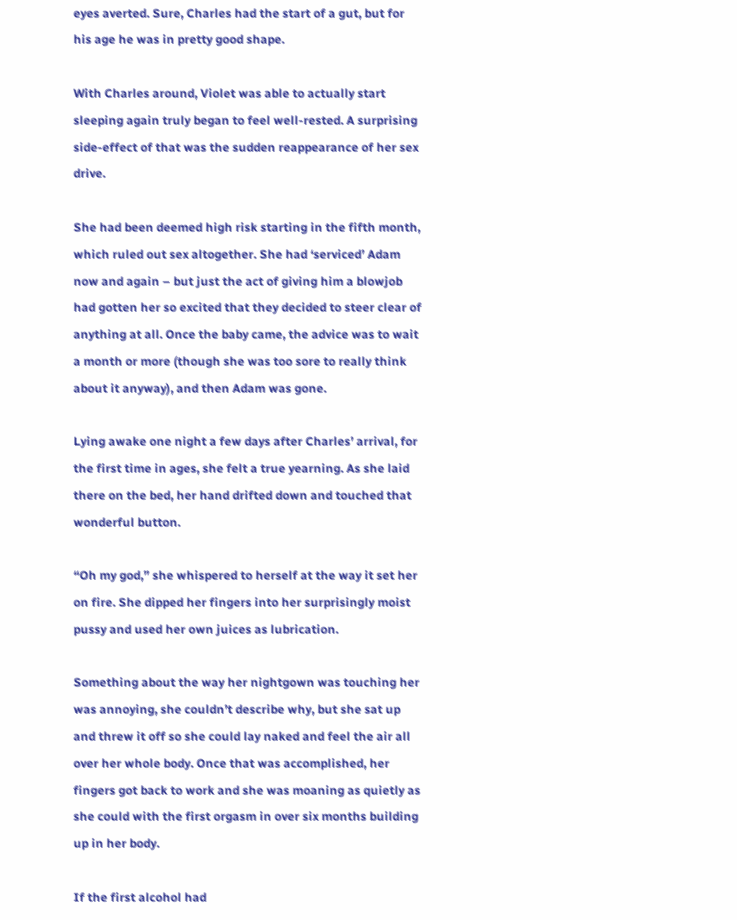eyes averted. Sure, Charles had the start of a gut, but for his age he was in pretty good shape.

With Charles around, Violet was able to actually start sleeping again truly began to feel well-rested. A surprising side-effect of that was the sudden reappearance of her sex drive.

She had been deemed high risk starting in the fifth month, which ruled out sex altogether. She had ‘serviced’ Adam now and again – but just the act of giving him a blowjob had gotten her so excited that they decided to steer clear of anything at all. Once the baby came, the advice was to wait a month or more (though she was too sore to really think about it anyway), and then Adam was gone.

Lying awake one night a few days after Charles’ arrival, for the first time in ages, she felt a true yearning. As she laid there on the bed, her hand drifted down and touched that wonderful button.

“Oh my god,” she whispered to herself at the way it set her on fire. She dipped her fingers into her surprisingly moist pussy and used her own juices as lubrication.

Something about the way her nightgown was touching her was annoying, she couldn’t describe why, but she sat up and threw it off so she could lay naked and feel the air all over her whole body. Once that was accomplished, her fingers got back to work and she was moaning as quietly as she could with the first orgasm in over six months building up in her body.

If the first alcohol had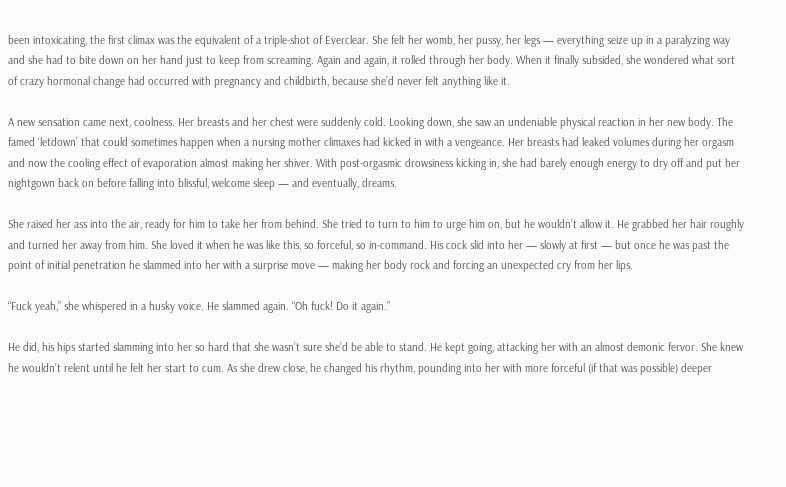been intoxicating, the first climax was the equivalent of a triple-shot of Everclear. She felt her womb, her pussy, her legs — everything seize up in a paralyzing way and she had to bite down on her hand just to keep from screaming. Again and again, it rolled through her body. When it finally subsided, she wondered what sort of crazy hormonal change had occurred with pregnancy and childbirth, because she’d never felt anything like it.

A new sensation came next, coolness. Her breasts and her chest were suddenly cold. Looking down, she saw an undeniable physical reaction in her new body. The famed ‘letdown’ that could sometimes happen when a nursing mother climaxes had kicked in with a vengeance. Her breasts had leaked volumes during her orgasm and now the cooling effect of evaporation almost making her shiver. With post-orgasmic drowsiness kicking in, she had barely enough energy to dry off and put her nightgown back on before falling into blissful, welcome sleep — and eventually, dreams.

She raised her ass into the air, ready for him to take her from behind. She tried to turn to him to urge him on, but he wouldn’t allow it. He grabbed her hair roughly and turned her away from him. She loved it when he was like this, so forceful, so in-command. His cock slid into her — slowly at first — but once he was past the point of initial penetration he slammed into her with a surprise move — making her body rock and forcing an unexpected cry from her lips.

“Fuck yeah,” she whispered in a husky voice. He slammed again. “Oh fuck! Do it again.”

He did, his hips started slamming into her so hard that she wasn’t sure she’d be able to stand. He kept going, attacking her with an almost demonic fervor. She knew he wouldn’t relent until he felt her start to cum. As she drew close, he changed his rhythm, pounding into her with more forceful (if that was possible) deeper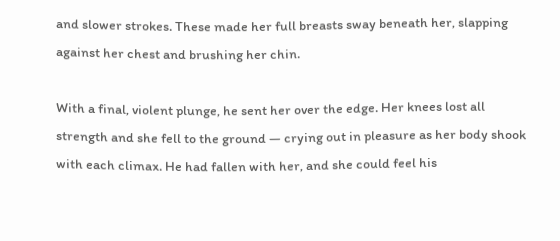and slower strokes. These made her full breasts sway beneath her, slapping against her chest and brushing her chin.

With a final, violent plunge, he sent her over the edge. Her knees lost all strength and she fell to the ground — crying out in pleasure as her body shook with each climax. He had fallen with her, and she could feel his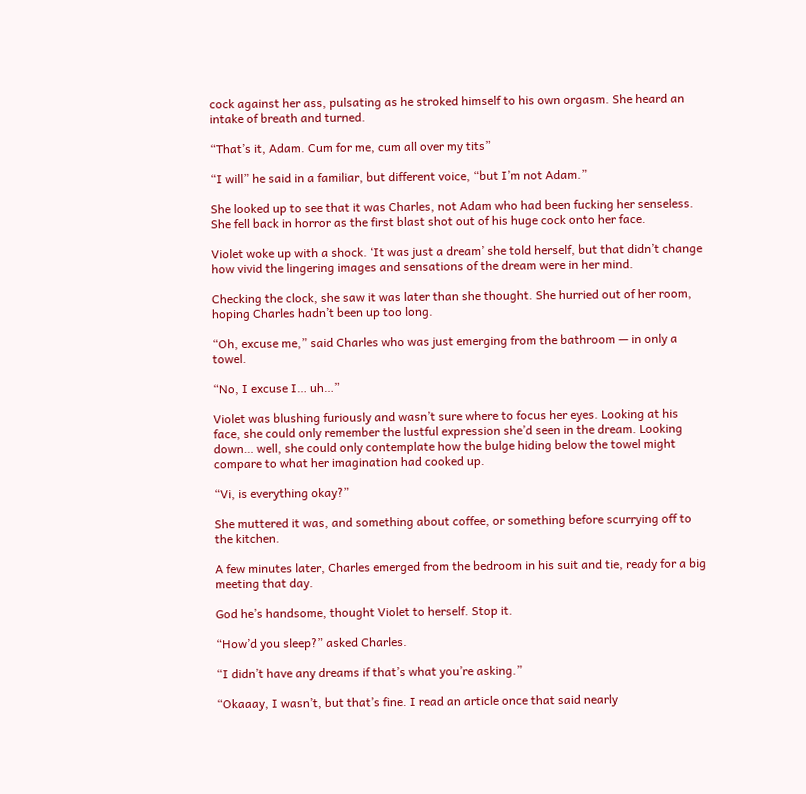cock against her ass, pulsating as he stroked himself to his own orgasm. She heard an intake of breath and turned.

“That’s it, Adam. Cum for me, cum all over my tits”

“I will” he said in a familiar, but different voice, “but I’m not Adam.”

She looked up to see that it was Charles, not Adam who had been fucking her senseless. She fell back in horror as the first blast shot out of his huge cock onto her face.

Violet woke up with a shock. ‘It was just a dream’ she told herself, but that didn’t change how vivid the lingering images and sensations of the dream were in her mind.

Checking the clock, she saw it was later than she thought. She hurried out of her room, hoping Charles hadn’t been up too long.

“Oh, excuse me,” said Charles who was just emerging from the bathroom — in only a towel.

“No, I excuse I… uh…”

Violet was blushing furiously and wasn’t sure where to focus her eyes. Looking at his face, she could only remember the lustful expression she’d seen in the dream. Looking down… well, she could only contemplate how the bulge hiding below the towel might compare to what her imagination had cooked up.

“Vi, is everything okay?”

She muttered it was, and something about coffee, or something before scurrying off to the kitchen.

A few minutes later, Charles emerged from the bedroom in his suit and tie, ready for a big meeting that day.

God he’s handsome, thought Violet to herself. Stop it.

“How’d you sleep?” asked Charles.

“I didn’t have any dreams if that’s what you’re asking.”

“Okaaay, I wasn’t, but that’s fine. I read an article once that said nearly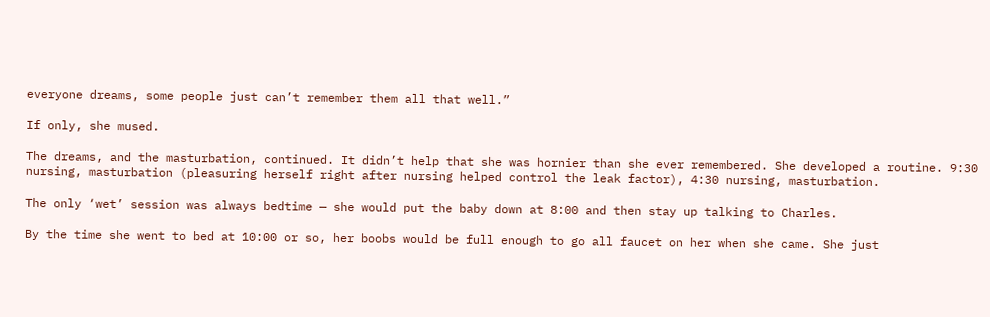everyone dreams, some people just can’t remember them all that well.”

If only, she mused.

The dreams, and the masturbation, continued. It didn’t help that she was hornier than she ever remembered. She developed a routine. 9:30 nursing, masturbation (pleasuring herself right after nursing helped control the leak factor), 4:30 nursing, masturbation.

The only ‘wet’ session was always bedtime — she would put the baby down at 8:00 and then stay up talking to Charles.

By the time she went to bed at 10:00 or so, her boobs would be full enough to go all faucet on her when she came. She just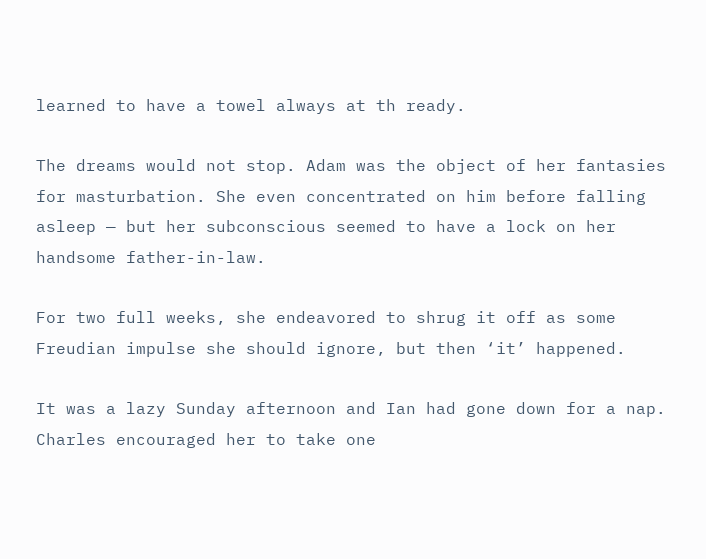learned to have a towel always at th ready.

The dreams would not stop. Adam was the object of her fantasies for masturbation. She even concentrated on him before falling asleep — but her subconscious seemed to have a lock on her handsome father-in-law.

For two full weeks, she endeavored to shrug it off as some Freudian impulse she should ignore, but then ‘it’ happened.

It was a lazy Sunday afternoon and Ian had gone down for a nap. Charles encouraged her to take one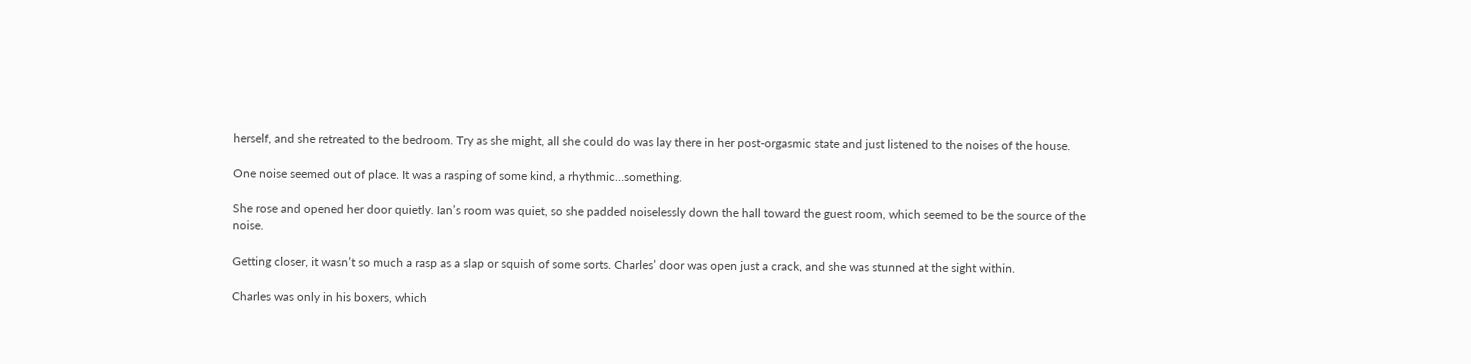herself, and she retreated to the bedroom. Try as she might, all she could do was lay there in her post-orgasmic state and just listened to the noises of the house.

One noise seemed out of place. It was a rasping of some kind, a rhythmic…something.

She rose and opened her door quietly. Ian’s room was quiet, so she padded noiselessly down the hall toward the guest room, which seemed to be the source of the noise.

Getting closer, it wasn’t so much a rasp as a slap or squish of some sorts. Charles’ door was open just a crack, and she was stunned at the sight within.

Charles was only in his boxers, which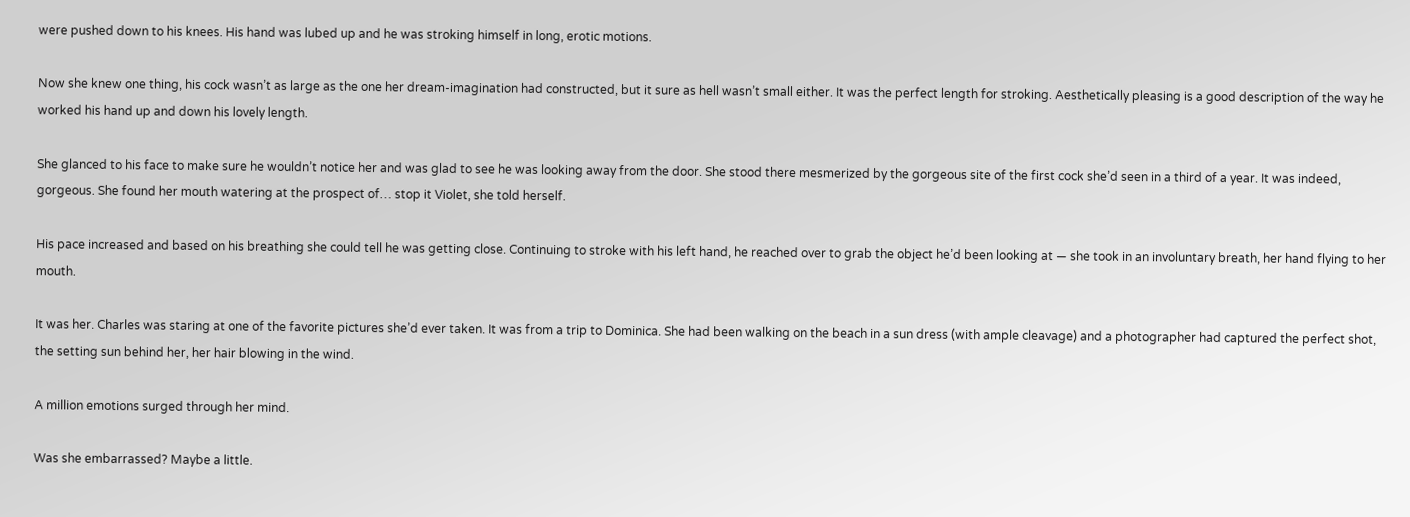were pushed down to his knees. His hand was lubed up and he was stroking himself in long, erotic motions.

Now she knew one thing, his cock wasn’t as large as the one her dream-imagination had constructed, but it sure as hell wasn’t small either. It was the perfect length for stroking. Aesthetically pleasing is a good description of the way he worked his hand up and down his lovely length.

She glanced to his face to make sure he wouldn’t notice her and was glad to see he was looking away from the door. She stood there mesmerized by the gorgeous site of the first cock she’d seen in a third of a year. It was indeed, gorgeous. She found her mouth watering at the prospect of… stop it Violet, she told herself.

His pace increased and based on his breathing she could tell he was getting close. Continuing to stroke with his left hand, he reached over to grab the object he’d been looking at — she took in an involuntary breath, her hand flying to her mouth.

It was her. Charles was staring at one of the favorite pictures she’d ever taken. It was from a trip to Dominica. She had been walking on the beach in a sun dress (with ample cleavage) and a photographer had captured the perfect shot, the setting sun behind her, her hair blowing in the wind.

A million emotions surged through her mind.

Was she embarrassed? Maybe a little.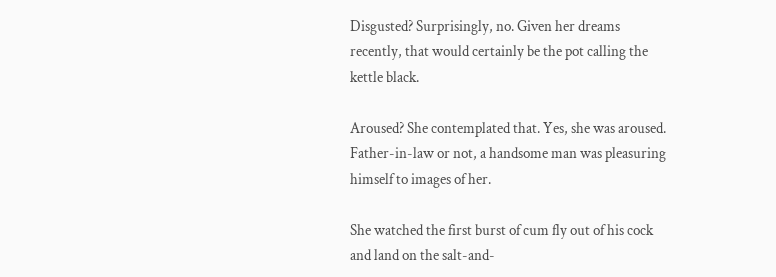Disgusted? Surprisingly, no. Given her dreams recently, that would certainly be the pot calling the kettle black.

Aroused? She contemplated that. Yes, she was aroused. Father-in-law or not, a handsome man was pleasuring himself to images of her.

She watched the first burst of cum fly out of his cock and land on the salt-and-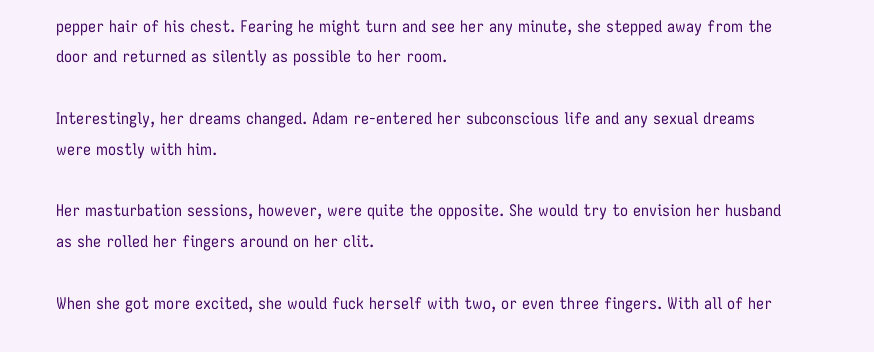pepper hair of his chest. Fearing he might turn and see her any minute, she stepped away from the door and returned as silently as possible to her room.

Interestingly, her dreams changed. Adam re-entered her subconscious life and any sexual dreams were mostly with him.

Her masturbation sessions, however, were quite the opposite. She would try to envision her husband as she rolled her fingers around on her clit.

When she got more excited, she would fuck herself with two, or even three fingers. With all of her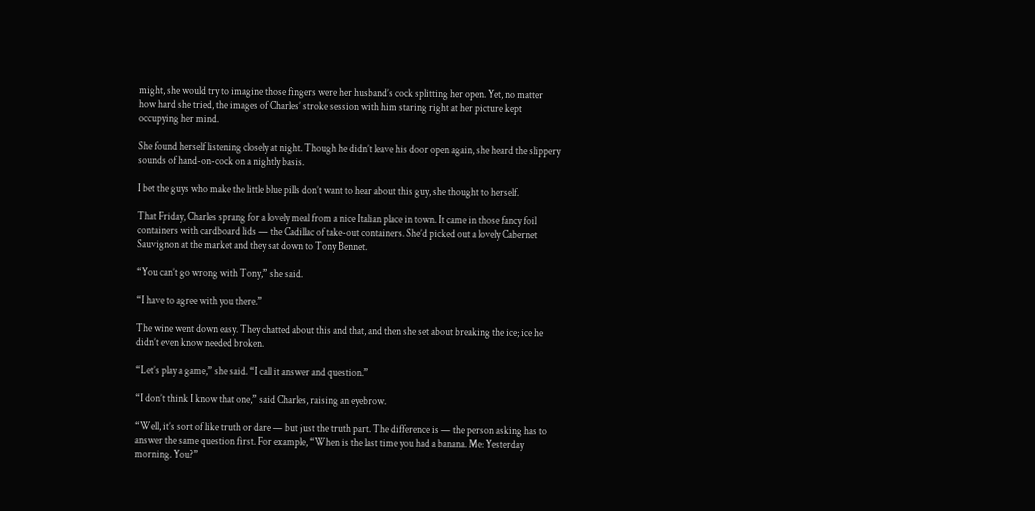might, she would try to imagine those fingers were her husband’s cock splitting her open. Yet, no matter how hard she tried, the images of Charles’ stroke session with him staring right at her picture kept occupying her mind.

She found herself listening closely at night. Though he didn’t leave his door open again, she heard the slippery sounds of hand-on-cock on a nightly basis.

I bet the guys who make the little blue pills don’t want to hear about this guy, she thought to herself.

That Friday, Charles sprang for a lovely meal from a nice Italian place in town. It came in those fancy foil containers with cardboard lids — the Cadillac of take-out containers. She’d picked out a lovely Cabernet Sauvignon at the market and they sat down to Tony Bennet.

“You can’t go wrong with Tony,” she said.

“I have to agree with you there.”

The wine went down easy. They chatted about this and that, and then she set about breaking the ice; ice he didn’t even know needed broken.

“Let’s play a game,” she said. “I call it answer and question.”

“I don’t think I know that one,” said Charles, raising an eyebrow.

“Well, it’s sort of like truth or dare — but just the truth part. The difference is — the person asking has to answer the same question first. For example, “When is the last time you had a banana. Me: Yesterday morning. You?”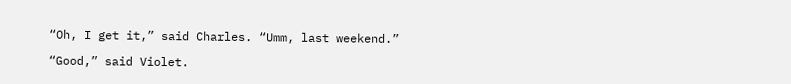“Oh, I get it,” said Charles. “Umm, last weekend.”

“Good,” said Violet.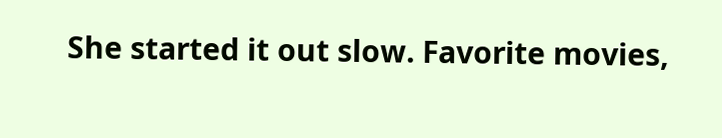She started it out slow. Favorite movies,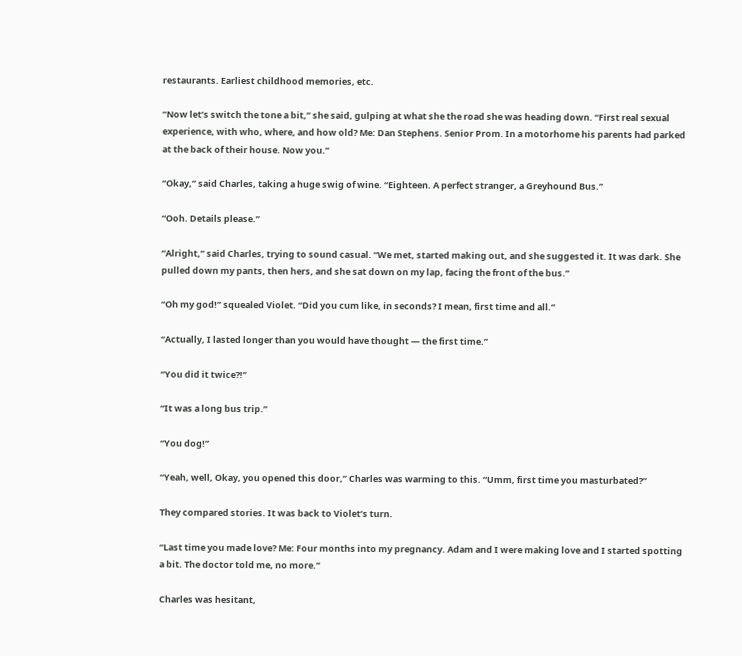restaurants. Earliest childhood memories, etc.

“Now let’s switch the tone a bit,” she said, gulping at what she the road she was heading down. “First real sexual experience, with who, where, and how old? Me: Dan Stephens. Senior Prom. In a motorhome his parents had parked at the back of their house. Now you.”

“Okay,” said Charles, taking a huge swig of wine. “Eighteen. A perfect stranger, a Greyhound Bus.”

“Ooh. Details please.”

“Alright,” said Charles, trying to sound casual. “We met, started making out, and she suggested it. It was dark. She pulled down my pants, then hers, and she sat down on my lap, facing the front of the bus.”

“Oh my god!” squealed Violet. “Did you cum like, in seconds? I mean, first time and all.”

“Actually, I lasted longer than you would have thought — the first time.”

“You did it twice?!”

“It was a long bus trip.”

“You dog!”

“Yeah, well, Okay, you opened this door,” Charles was warming to this. “Umm, first time you masturbated?”

They compared stories. It was back to Violet’s turn.

“Last time you made love? Me: Four months into my pregnancy. Adam and I were making love and I started spotting a bit. The doctor told me, no more.”

Charles was hesitant,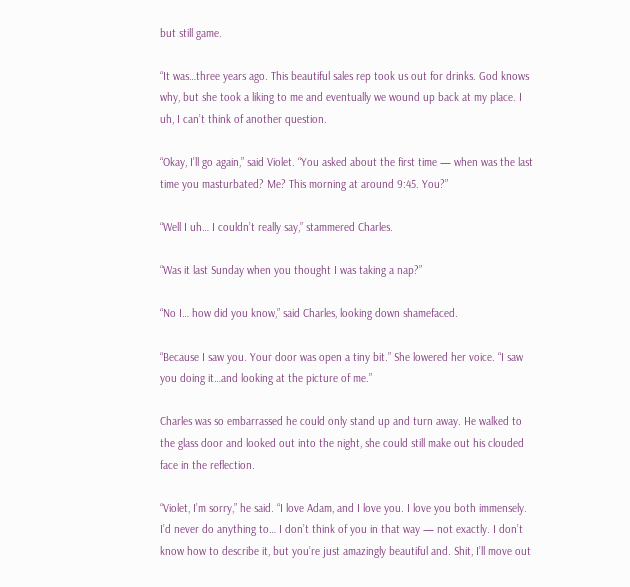but still game.

“It was…three years ago. This beautiful sales rep took us out for drinks. God knows why, but she took a liking to me and eventually we wound up back at my place. I uh, I can’t think of another question.

“Okay, I’ll go again,” said Violet. “You asked about the first time — when was the last time you masturbated? Me? This morning at around 9:45. You?”

“Well I uh… I couldn’t really say,” stammered Charles.

“Was it last Sunday when you thought I was taking a nap?”

“No I… how did you know,” said Charles, looking down shamefaced.

“Because I saw you. Your door was open a tiny bit.” She lowered her voice. “I saw you doing it…and looking at the picture of me.”

Charles was so embarrassed he could only stand up and turn away. He walked to the glass door and looked out into the night, she could still make out his clouded face in the reflection.

“Violet, I’m sorry,” he said. “I love Adam, and I love you. I love you both immensely. I’d never do anything to… I don’t think of you in that way — not exactly. I don’t know how to describe it, but you’re just amazingly beautiful and. Shit, I’ll move out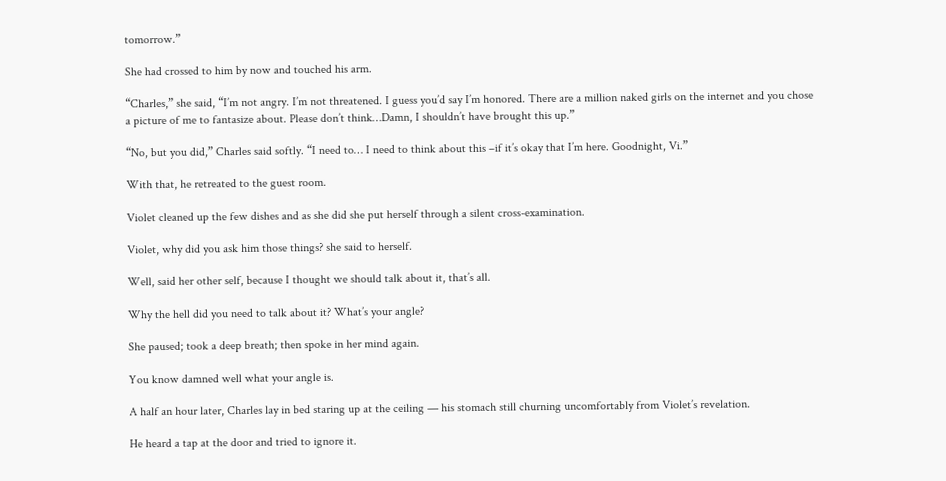tomorrow.”

She had crossed to him by now and touched his arm.

“Charles,” she said, “I’m not angry. I’m not threatened. I guess you’d say I’m honored. There are a million naked girls on the internet and you chose a picture of me to fantasize about. Please don’t think…Damn, I shouldn’t have brought this up.”

“No, but you did,” Charles said softly. “I need to… I need to think about this –if it’s okay that I’m here. Goodnight, Vi.”

With that, he retreated to the guest room.

Violet cleaned up the few dishes and as she did she put herself through a silent cross-examination.

Violet, why did you ask him those things? she said to herself.

Well, said her other self, because I thought we should talk about it, that’s all.

Why the hell did you need to talk about it? What’s your angle?

She paused; took a deep breath; then spoke in her mind again.

You know damned well what your angle is.

A half an hour later, Charles lay in bed staring up at the ceiling — his stomach still churning uncomfortably from Violet’s revelation.

He heard a tap at the door and tried to ignore it.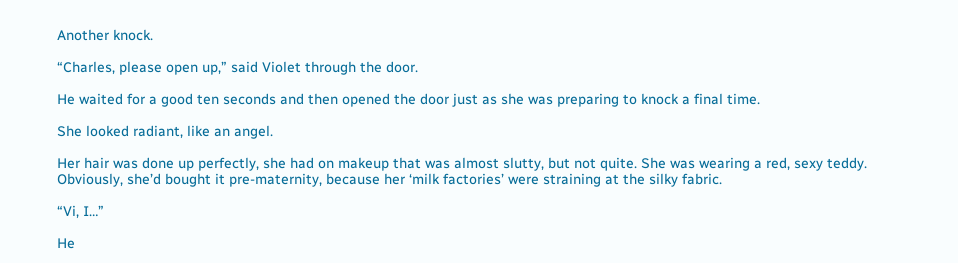Another knock.

“Charles, please open up,” said Violet through the door.

He waited for a good ten seconds and then opened the door just as she was preparing to knock a final time.

She looked radiant, like an angel.

Her hair was done up perfectly, she had on makeup that was almost slutty, but not quite. She was wearing a red, sexy teddy. Obviously, she’d bought it pre-maternity, because her ‘milk factories’ were straining at the silky fabric.

“Vi, I…”

He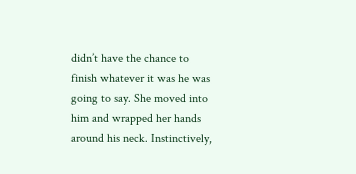didn’t have the chance to finish whatever it was he was going to say. She moved into him and wrapped her hands around his neck. Instinctively,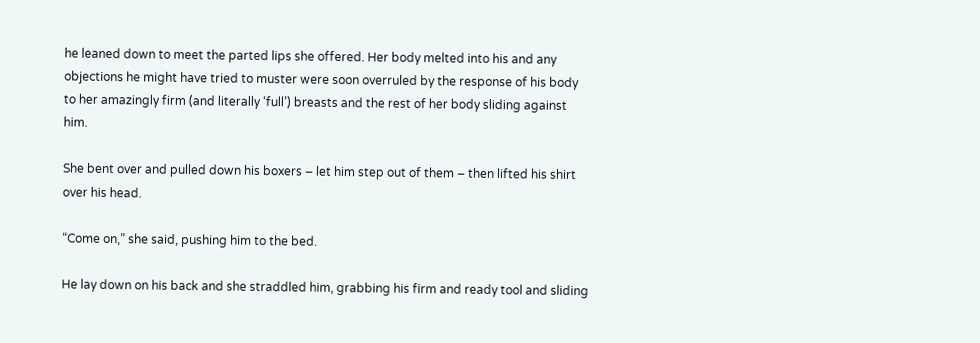he leaned down to meet the parted lips she offered. Her body melted into his and any objections he might have tried to muster were soon overruled by the response of his body to her amazingly firm (and literally ‘full’) breasts and the rest of her body sliding against him.

She bent over and pulled down his boxers – let him step out of them – then lifted his shirt over his head.

“Come on,” she said, pushing him to the bed.

He lay down on his back and she straddled him, grabbing his firm and ready tool and sliding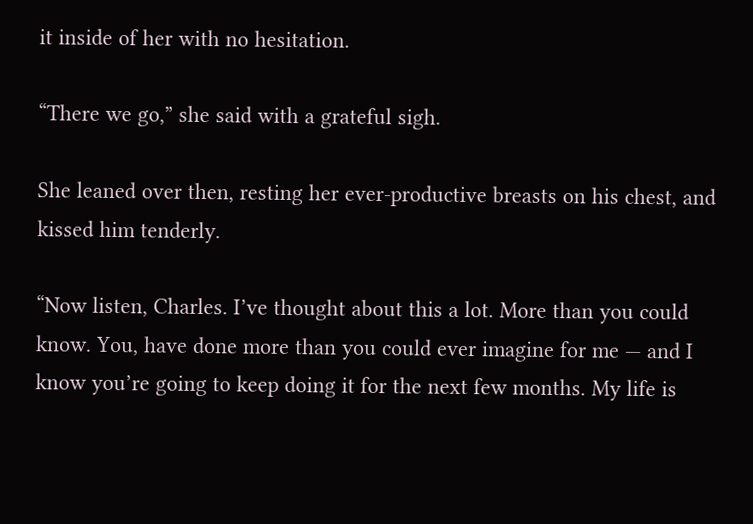it inside of her with no hesitation.

“There we go,” she said with a grateful sigh.

She leaned over then, resting her ever-productive breasts on his chest, and kissed him tenderly.

“Now listen, Charles. I’ve thought about this a lot. More than you could know. You, have done more than you could ever imagine for me — and I know you’re going to keep doing it for the next few months. My life is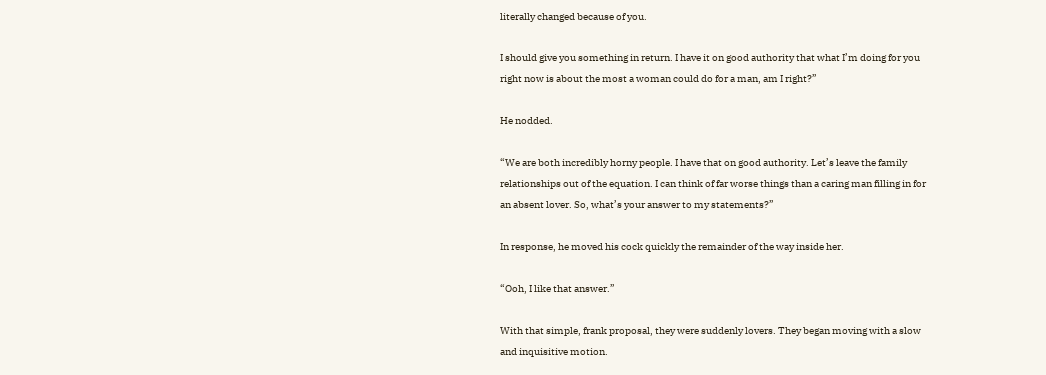literally changed because of you.

I should give you something in return. I have it on good authority that what I’m doing for you right now is about the most a woman could do for a man, am I right?”

He nodded.

“We are both incredibly horny people. I have that on good authority. Let’s leave the family relationships out of the equation. I can think of far worse things than a caring man filling in for an absent lover. So, what’s your answer to my statements?”

In response, he moved his cock quickly the remainder of the way inside her.

“Ooh, I like that answer.”

With that simple, frank proposal, they were suddenly lovers. They began moving with a slow and inquisitive motion.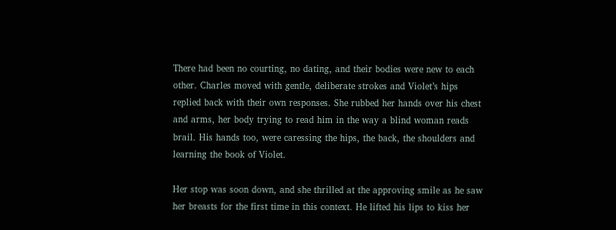There had been no courting, no dating, and their bodies were new to each other. Charles moved with gentle, deliberate strokes and Violet’s hips replied back with their own responses. She rubbed her hands over his chest and arms, her body trying to read him in the way a blind woman reads brail. His hands too, were caressing the hips, the back, the shoulders and learning the book of Violet.

Her stop was soon down, and she thrilled at the approving smile as he saw her breasts for the first time in this context. He lifted his lips to kiss her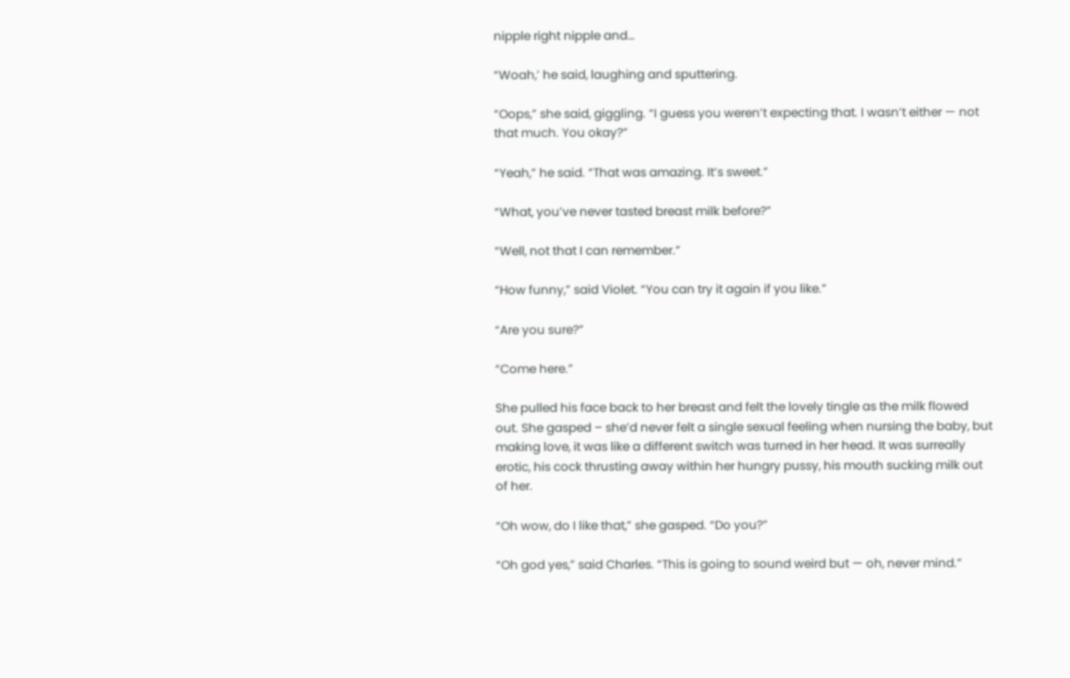nipple right nipple and…

“Woah,’ he said, laughing and sputtering.

“Oops,” she said, giggling. “I guess you weren’t expecting that. I wasn’t either — not that much. You okay?”

“Yeah,” he said. “That was amazing. It’s sweet.”

“What, you’ve never tasted breast milk before?”

“Well, not that I can remember.”

“How funny,” said Violet. “You can try it again if you like.”

“Are you sure?”

“Come here.”

She pulled his face back to her breast and felt the lovely tingle as the milk flowed out. She gasped – she’d never felt a single sexual feeling when nursing the baby, but making love, it was like a different switch was turned in her head. It was surreally erotic, his cock thrusting away within her hungry pussy, his mouth sucking milk out of her.

“Oh wow, do I like that,” she gasped. “Do you?”

“Oh god yes,” said Charles. “This is going to sound weird but — oh, never mind.”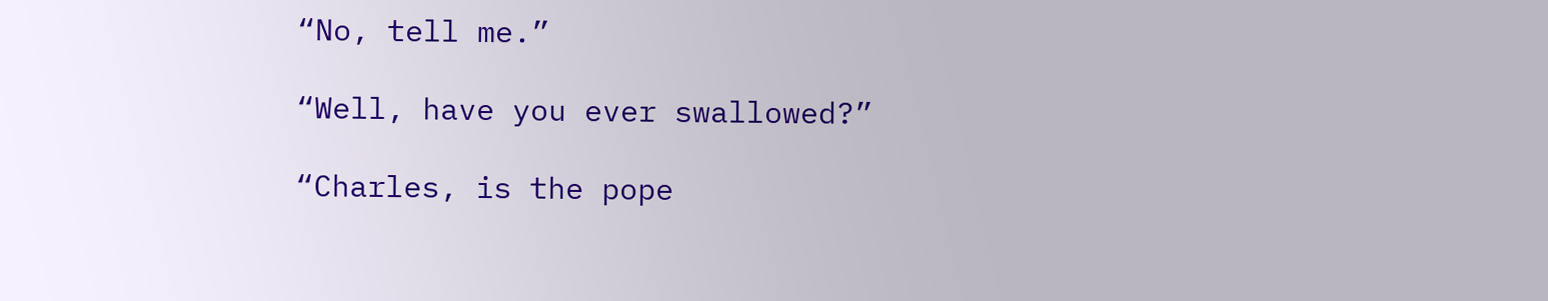“No, tell me.”

“Well, have you ever swallowed?”

“Charles, is the pope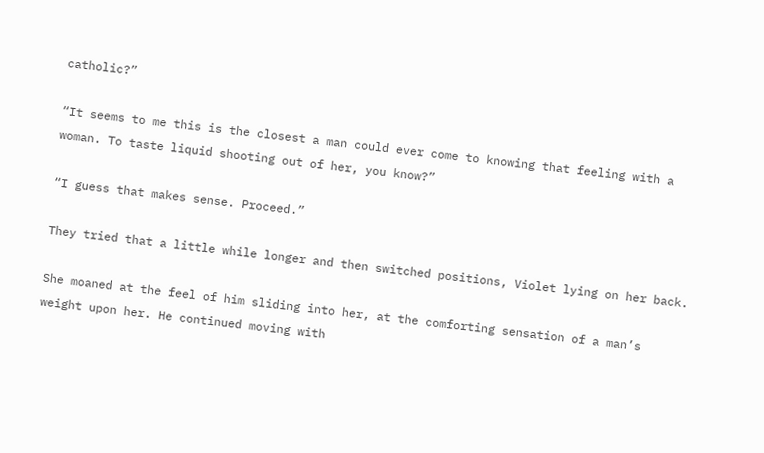catholic?”

“It seems to me this is the closest a man could ever come to knowing that feeling with a woman. To taste liquid shooting out of her, you know?”

“I guess that makes sense. Proceed.”

They tried that a little while longer and then switched positions, Violet lying on her back.

She moaned at the feel of him sliding into her, at the comforting sensation of a man’s weight upon her. He continued moving with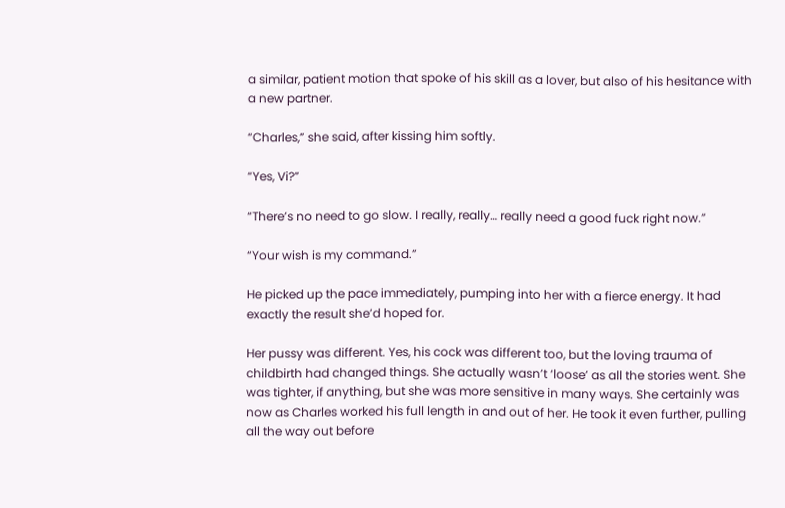a similar, patient motion that spoke of his skill as a lover, but also of his hesitance with a new partner.

“Charles,” she said, after kissing him softly.

“Yes, Vi?”

“There’s no need to go slow. I really, really… really need a good fuck right now.”

“Your wish is my command.”

He picked up the pace immediately, pumping into her with a fierce energy. It had exactly the result she’d hoped for.

Her pussy was different. Yes, his cock was different too, but the loving trauma of childbirth had changed things. She actually wasn’t ‘loose’ as all the stories went. She was tighter, if anything, but she was more sensitive in many ways. She certainly was now as Charles worked his full length in and out of her. He took it even further, pulling all the way out before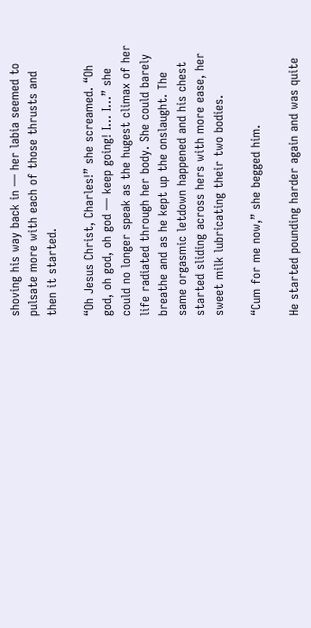shoving his way back in — her labia seemed to pulsate more with each of those thrusts and then it started.

“Oh Jesus Christ, Charles!” she screamed. “Oh god, oh god, oh god — keep going! I… I…” she could no longer speak as the hugest climax of her life radiated through her body. She could barely breathe and as he kept up the onslaught. The same orgasmic letdown happened and his chest started sliding across hers with more ease, her sweet milk lubricating their two bodies.

“Cum for me now,” she begged him.

He started pounding harder again and was quite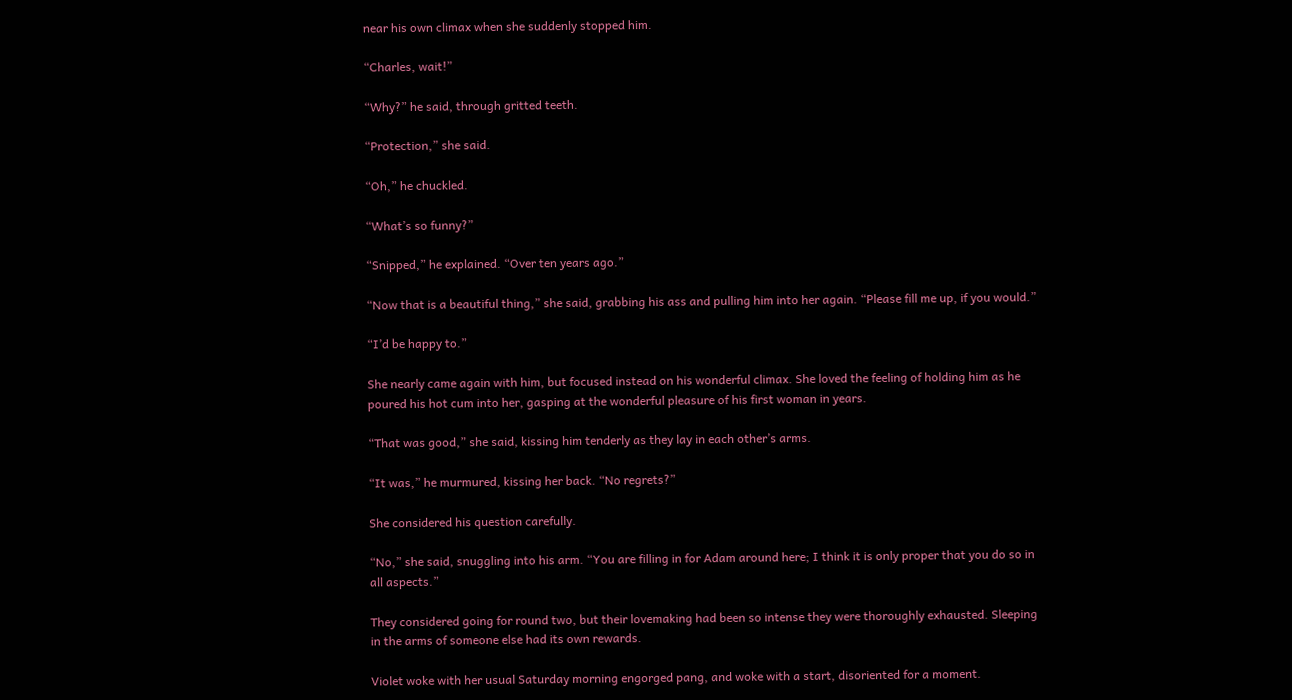near his own climax when she suddenly stopped him.

“Charles, wait!”

“Why?” he said, through gritted teeth.

“Protection,” she said.

“Oh,” he chuckled.

“What’s so funny?”

“Snipped,” he explained. “Over ten years ago.”

“Now that is a beautiful thing,” she said, grabbing his ass and pulling him into her again. “Please fill me up, if you would.”

“I’d be happy to.”

She nearly came again with him, but focused instead on his wonderful climax. She loved the feeling of holding him as he poured his hot cum into her, gasping at the wonderful pleasure of his first woman in years.

“That was good,” she said, kissing him tenderly as they lay in each other’s arms.

“It was,” he murmured, kissing her back. “No regrets?”

She considered his question carefully.

“No,” she said, snuggling into his arm. “You are filling in for Adam around here; I think it is only proper that you do so in all aspects.”

They considered going for round two, but their lovemaking had been so intense they were thoroughly exhausted. Sleeping in the arms of someone else had its own rewards.

Violet woke with her usual Saturday morning engorged pang, and woke with a start, disoriented for a moment.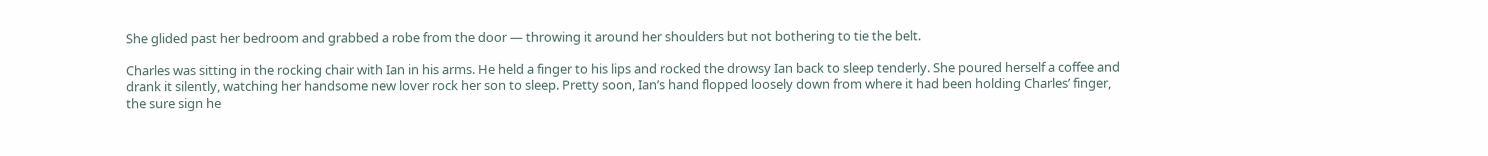She glided past her bedroom and grabbed a robe from the door — throwing it around her shoulders but not bothering to tie the belt.

Charles was sitting in the rocking chair with Ian in his arms. He held a finger to his lips and rocked the drowsy Ian back to sleep tenderly. She poured herself a coffee and drank it silently, watching her handsome new lover rock her son to sleep. Pretty soon, Ian’s hand flopped loosely down from where it had been holding Charles’ finger, the sure sign he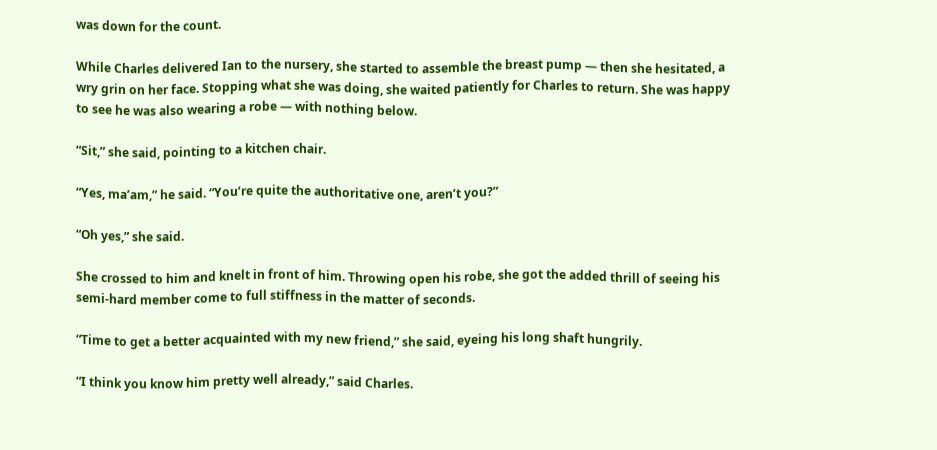was down for the count.

While Charles delivered Ian to the nursery, she started to assemble the breast pump — then she hesitated, a wry grin on her face. Stopping what she was doing, she waited patiently for Charles to return. She was happy to see he was also wearing a robe — with nothing below.

“Sit,” she said, pointing to a kitchen chair.

“Yes, ma’am,” he said. “You’re quite the authoritative one, aren’t you?”

“Oh yes,” she said.

She crossed to him and knelt in front of him. Throwing open his robe, she got the added thrill of seeing his semi-hard member come to full stiffness in the matter of seconds.

“Time to get a better acquainted with my new friend,” she said, eyeing his long shaft hungrily.

“I think you know him pretty well already,” said Charles.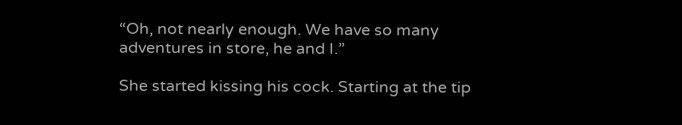“Oh, not nearly enough. We have so many adventures in store, he and I.”

She started kissing his cock. Starting at the tip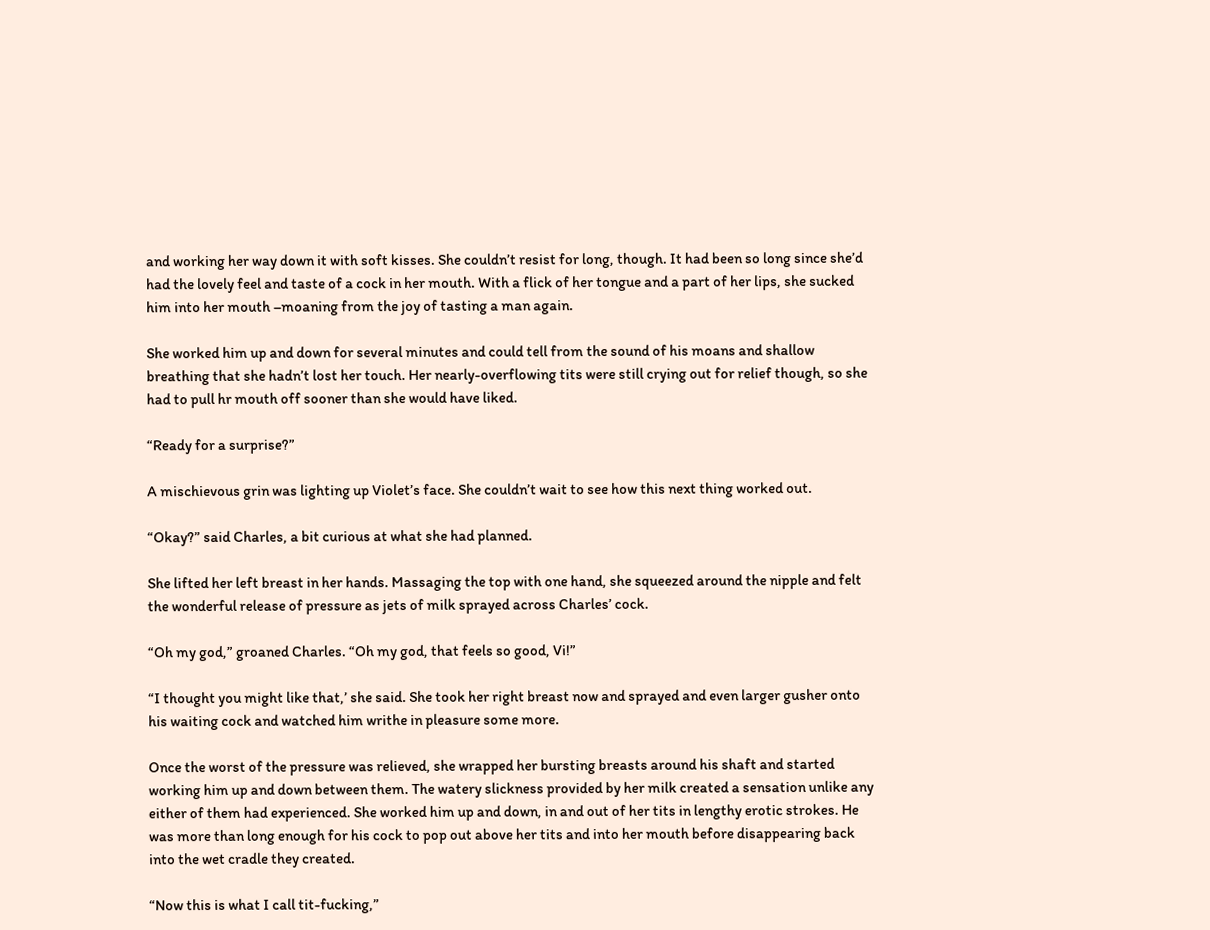and working her way down it with soft kisses. She couldn’t resist for long, though. It had been so long since she’d had the lovely feel and taste of a cock in her mouth. With a flick of her tongue and a part of her lips, she sucked him into her mouth –moaning from the joy of tasting a man again.

She worked him up and down for several minutes and could tell from the sound of his moans and shallow breathing that she hadn’t lost her touch. Her nearly-overflowing tits were still crying out for relief though, so she had to pull hr mouth off sooner than she would have liked.

“Ready for a surprise?”

A mischievous grin was lighting up Violet’s face. She couldn’t wait to see how this next thing worked out.

“Okay?” said Charles, a bit curious at what she had planned.

She lifted her left breast in her hands. Massaging the top with one hand, she squeezed around the nipple and felt the wonderful release of pressure as jets of milk sprayed across Charles’ cock.

“Oh my god,” groaned Charles. “Oh my god, that feels so good, Vi!”

“I thought you might like that,’ she said. She took her right breast now and sprayed and even larger gusher onto his waiting cock and watched him writhe in pleasure some more.

Once the worst of the pressure was relieved, she wrapped her bursting breasts around his shaft and started working him up and down between them. The watery slickness provided by her milk created a sensation unlike any either of them had experienced. She worked him up and down, in and out of her tits in lengthy erotic strokes. He was more than long enough for his cock to pop out above her tits and into her mouth before disappearing back into the wet cradle they created.

“Now this is what I call tit-fucking,”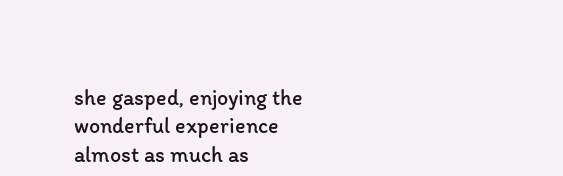she gasped, enjoying the wonderful experience almost as much as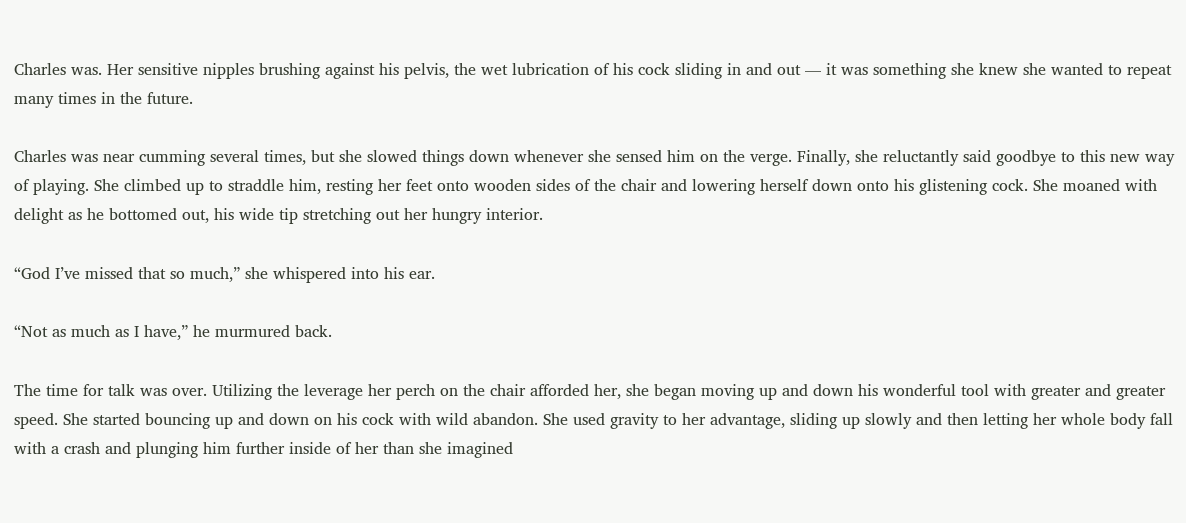Charles was. Her sensitive nipples brushing against his pelvis, the wet lubrication of his cock sliding in and out — it was something she knew she wanted to repeat many times in the future.

Charles was near cumming several times, but she slowed things down whenever she sensed him on the verge. Finally, she reluctantly said goodbye to this new way of playing. She climbed up to straddle him, resting her feet onto wooden sides of the chair and lowering herself down onto his glistening cock. She moaned with delight as he bottomed out, his wide tip stretching out her hungry interior.

“God I’ve missed that so much,” she whispered into his ear.

“Not as much as I have,” he murmured back.

The time for talk was over. Utilizing the leverage her perch on the chair afforded her, she began moving up and down his wonderful tool with greater and greater speed. She started bouncing up and down on his cock with wild abandon. She used gravity to her advantage, sliding up slowly and then letting her whole body fall with a crash and plunging him further inside of her than she imagined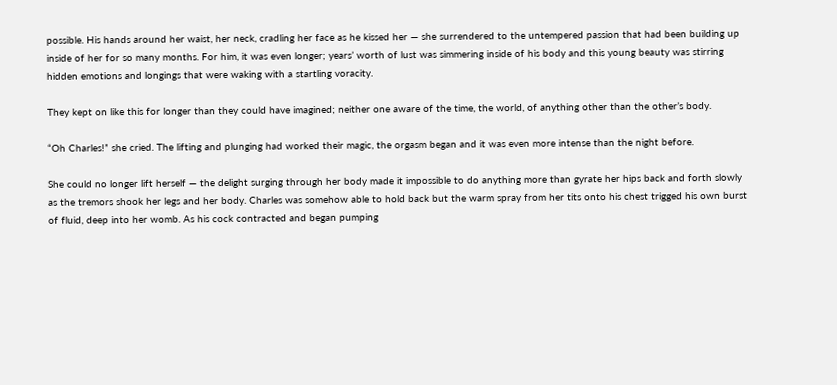possible. His hands around her waist, her neck, cradling her face as he kissed her — she surrendered to the untempered passion that had been building up inside of her for so many months. For him, it was even longer; years’ worth of lust was simmering inside of his body and this young beauty was stirring hidden emotions and longings that were waking with a startling voracity.

They kept on like this for longer than they could have imagined; neither one aware of the time, the world, of anything other than the other’s body.

“Oh Charles!” she cried. The lifting and plunging had worked their magic, the orgasm began and it was even more intense than the night before.

She could no longer lift herself — the delight surging through her body made it impossible to do anything more than gyrate her hips back and forth slowly as the tremors shook her legs and her body. Charles was somehow able to hold back but the warm spray from her tits onto his chest trigged his own burst of fluid, deep into her womb. As his cock contracted and began pumping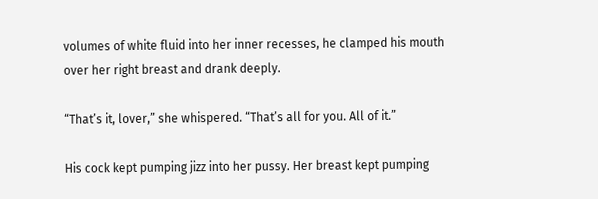volumes of white fluid into her inner recesses, he clamped his mouth over her right breast and drank deeply.

“That’s it, lover,” she whispered. “That’s all for you. All of it.”

His cock kept pumping jizz into her pussy. Her breast kept pumping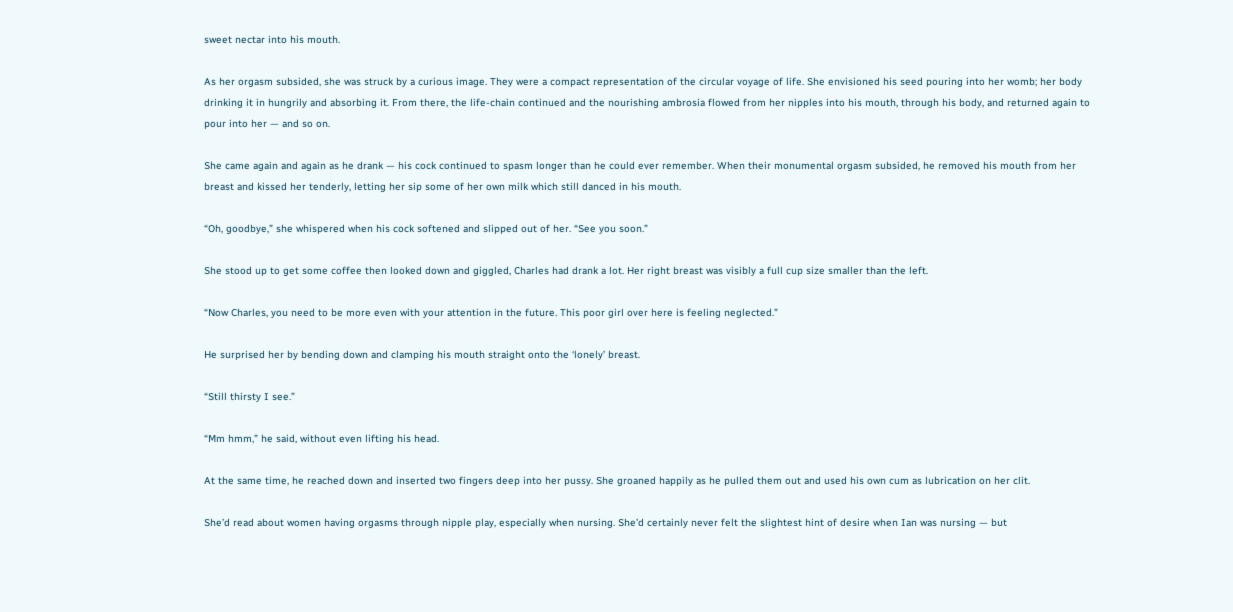sweet nectar into his mouth.

As her orgasm subsided, she was struck by a curious image. They were a compact representation of the circular voyage of life. She envisioned his seed pouring into her womb; her body drinking it in hungrily and absorbing it. From there, the life-chain continued and the nourishing ambrosia flowed from her nipples into his mouth, through his body, and returned again to pour into her — and so on.

She came again and again as he drank — his cock continued to spasm longer than he could ever remember. When their monumental orgasm subsided, he removed his mouth from her breast and kissed her tenderly, letting her sip some of her own milk which still danced in his mouth.

“Oh, goodbye,” she whispered when his cock softened and slipped out of her. “See you soon.”

She stood up to get some coffee then looked down and giggled, Charles had drank a lot. Her right breast was visibly a full cup size smaller than the left.

“Now Charles, you need to be more even with your attention in the future. This poor girl over here is feeling neglected.”

He surprised her by bending down and clamping his mouth straight onto the ‘lonely’ breast.

“Still thirsty I see.”

“Mm hmm,” he said, without even lifting his head.

At the same time, he reached down and inserted two fingers deep into her pussy. She groaned happily as he pulled them out and used his own cum as lubrication on her clit.

She’d read about women having orgasms through nipple play, especially when nursing. She’d certainly never felt the slightest hint of desire when Ian was nursing — but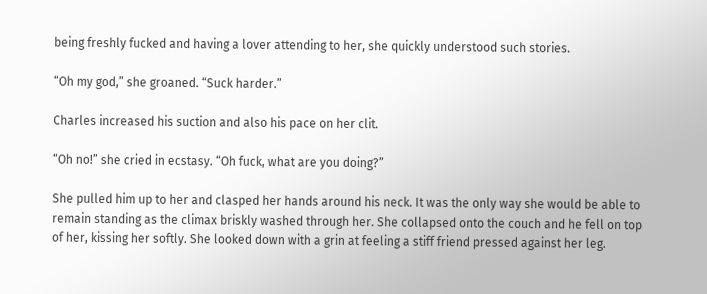being freshly fucked and having a lover attending to her, she quickly understood such stories.

“Oh my god,” she groaned. “Suck harder.”

Charles increased his suction and also his pace on her clit.

“Oh no!” she cried in ecstasy. “Oh fuck, what are you doing?”

She pulled him up to her and clasped her hands around his neck. It was the only way she would be able to remain standing as the climax briskly washed through her. She collapsed onto the couch and he fell on top of her, kissing her softly. She looked down with a grin at feeling a stiff friend pressed against her leg.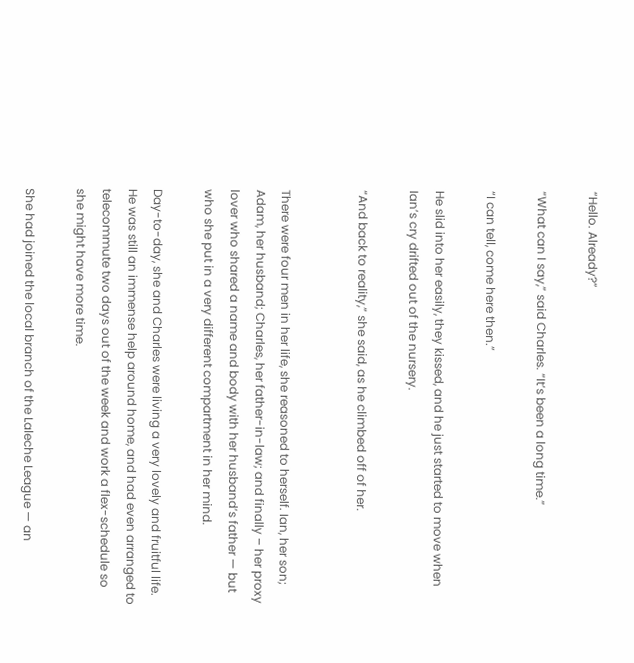“Hello. Already?”

“What can I say,” said Charles. “It’s been a long time.”

“I can tell, come here then.”

He slid into her easily, they kissed, and he just started to move when Ian’s cry drifted out of the nursery.

“And back to reality,” she said, as he climbed off of her.


There were four men in her life, she reasoned to herself. Ian, her son; Adam, her husband; Charles, her father-in-law; and finally – her proxy lover who shared a name and body with her husband’s father — but who she put in a very different compartment in her mind.

Day-to-day, she and Charles were living a very lovely and fruitful life. He was still an immense help around home, and had even arranged to telecommute two days out of the week and work a flex-schedule so she might have more time.

She had joined the local branch of the Laleche League — an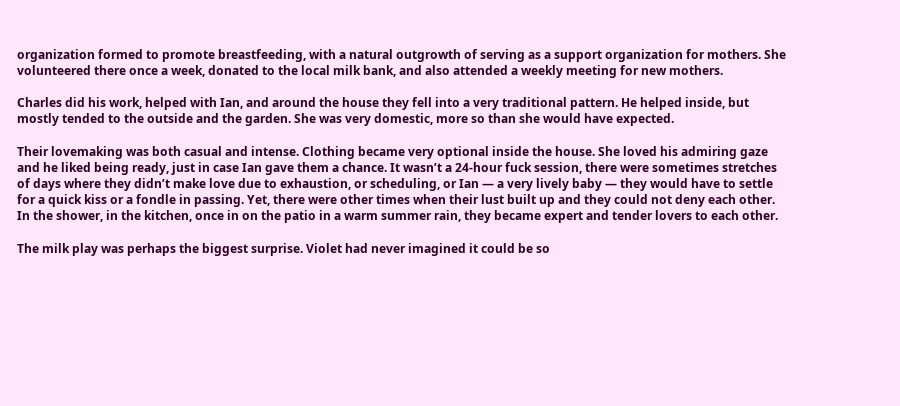organization formed to promote breastfeeding, with a natural outgrowth of serving as a support organization for mothers. She volunteered there once a week, donated to the local milk bank, and also attended a weekly meeting for new mothers.

Charles did his work, helped with Ian, and around the house they fell into a very traditional pattern. He helped inside, but mostly tended to the outside and the garden. She was very domestic, more so than she would have expected.

Their lovemaking was both casual and intense. Clothing became very optional inside the house. She loved his admiring gaze and he liked being ready, just in case Ian gave them a chance. It wasn’t a 24-hour fuck session, there were sometimes stretches of days where they didn’t make love due to exhaustion, or scheduling, or Ian — a very lively baby — they would have to settle for a quick kiss or a fondle in passing. Yet, there were other times when their lust built up and they could not deny each other. In the shower, in the kitchen, once in on the patio in a warm summer rain, they became expert and tender lovers to each other.

The milk play was perhaps the biggest surprise. Violet had never imagined it could be so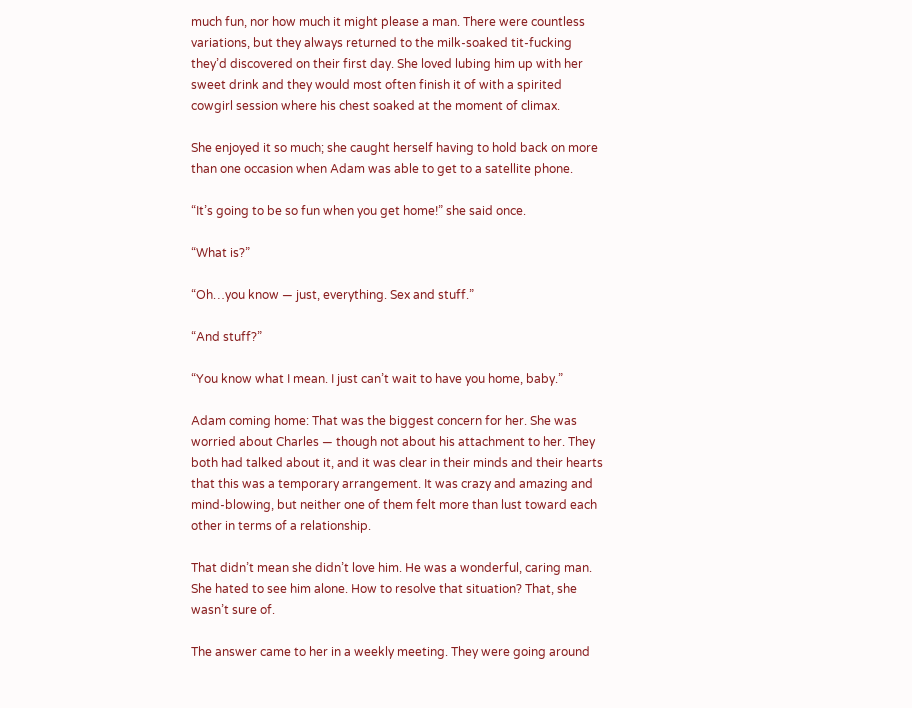much fun, nor how much it might please a man. There were countless variations, but they always returned to the milk-soaked tit-fucking they’d discovered on their first day. She loved lubing him up with her sweet drink and they would most often finish it of with a spirited cowgirl session where his chest soaked at the moment of climax.

She enjoyed it so much; she caught herself having to hold back on more than one occasion when Adam was able to get to a satellite phone.

“It’s going to be so fun when you get home!” she said once.

“What is?”

“Oh…you know — just, everything. Sex and stuff.”

“And stuff?”

“You know what I mean. I just can’t wait to have you home, baby.”

Adam coming home: That was the biggest concern for her. She was worried about Charles — though not about his attachment to her. They both had talked about it, and it was clear in their minds and their hearts that this was a temporary arrangement. It was crazy and amazing and mind-blowing, but neither one of them felt more than lust toward each other in terms of a relationship.

That didn’t mean she didn’t love him. He was a wonderful, caring man. She hated to see him alone. How to resolve that situation? That, she wasn’t sure of.

The answer came to her in a weekly meeting. They were going around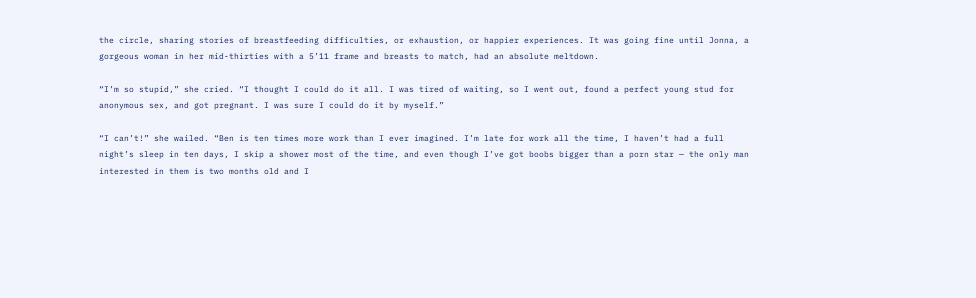the circle, sharing stories of breastfeeding difficulties, or exhaustion, or happier experiences. It was going fine until Jonna, a gorgeous woman in her mid-thirties with a 5’11 frame and breasts to match, had an absolute meltdown.

“I’m so stupid,” she cried. “I thought I could do it all. I was tired of waiting, so I went out, found a perfect young stud for anonymous sex, and got pregnant. I was sure I could do it by myself.”

“I can’t!” she wailed. “Ben is ten times more work than I ever imagined. I’m late for work all the time, I haven’t had a full night’s sleep in ten days, I skip a shower most of the time, and even though I’ve got boobs bigger than a porn star — the only man interested in them is two months old and I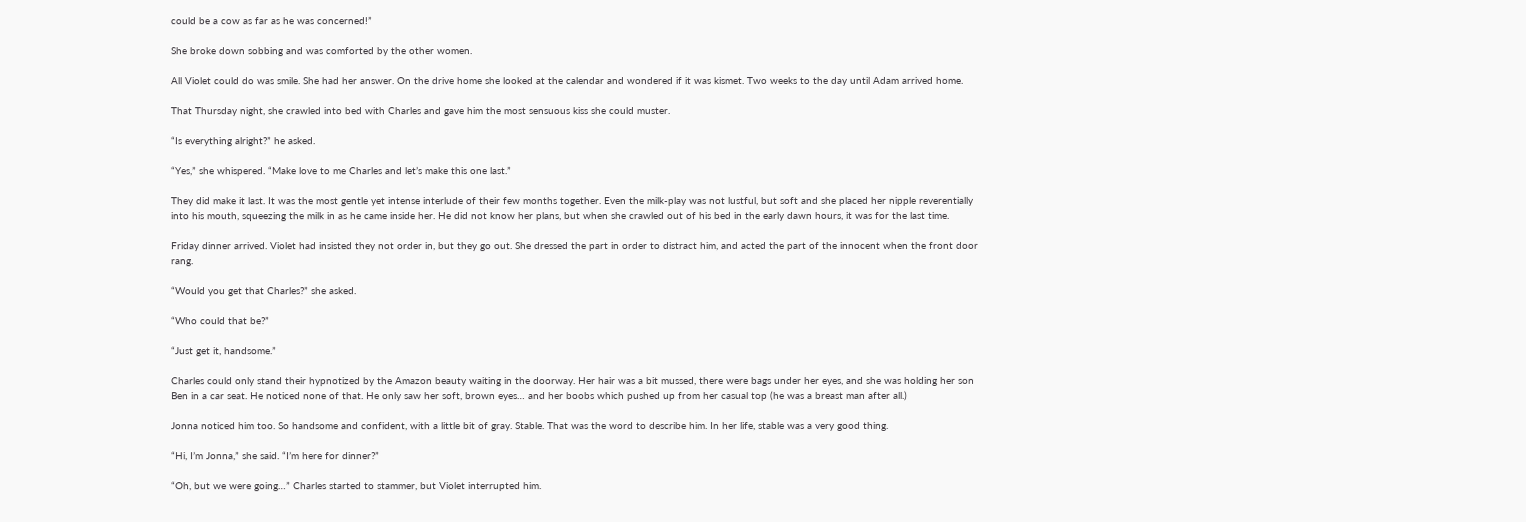could be a cow as far as he was concerned!”

She broke down sobbing and was comforted by the other women.

All Violet could do was smile. She had her answer. On the drive home she looked at the calendar and wondered if it was kismet. Two weeks to the day until Adam arrived home.

That Thursday night, she crawled into bed with Charles and gave him the most sensuous kiss she could muster.

“Is everything alright?” he asked.

“Yes,” she whispered. “Make love to me Charles and let’s make this one last.”

They did make it last. It was the most gentle yet intense interlude of their few months together. Even the milk-play was not lustful, but soft and she placed her nipple reverentially into his mouth, squeezing the milk in as he came inside her. He did not know her plans, but when she crawled out of his bed in the early dawn hours, it was for the last time.

Friday dinner arrived. Violet had insisted they not order in, but they go out. She dressed the part in order to distract him, and acted the part of the innocent when the front door rang.

“Would you get that Charles?” she asked.

“Who could that be?”

“Just get it, handsome.”

Charles could only stand their hypnotized by the Amazon beauty waiting in the doorway. Her hair was a bit mussed, there were bags under her eyes, and she was holding her son Ben in a car seat. He noticed none of that. He only saw her soft, brown eyes… and her boobs which pushed up from her casual top (he was a breast man after all.)

Jonna noticed him too. So handsome and confident, with a little bit of gray. Stable. That was the word to describe him. In her life, stable was a very good thing.

“Hi, I’m Jonna,” she said. “I’m here for dinner?”

“Oh, but we were going…” Charles started to stammer, but Violet interrupted him.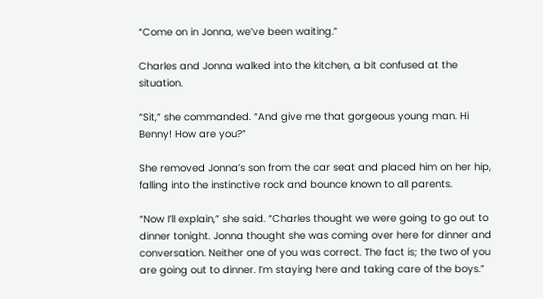“Come on in Jonna, we’ve been waiting.”

Charles and Jonna walked into the kitchen, a bit confused at the situation.

“Sit,” she commanded. “And give me that gorgeous young man. Hi Benny! How are you?”

She removed Jonna’s son from the car seat and placed him on her hip, falling into the instinctive rock and bounce known to all parents.

“Now I’ll explain,” she said. “Charles thought we were going to go out to dinner tonight. Jonna thought she was coming over here for dinner and conversation. Neither one of you was correct. The fact is; the two of you are going out to dinner. I’m staying here and taking care of the boys.”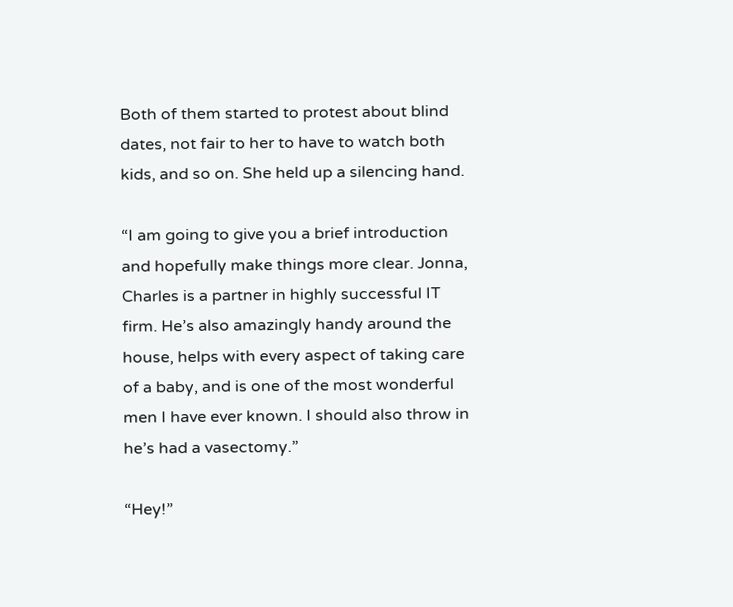Both of them started to protest about blind dates, not fair to her to have to watch both kids, and so on. She held up a silencing hand.

“I am going to give you a brief introduction and hopefully make things more clear. Jonna, Charles is a partner in highly successful IT firm. He’s also amazingly handy around the house, helps with every aspect of taking care of a baby, and is one of the most wonderful men I have ever known. I should also throw in he’s had a vasectomy.”

“Hey!”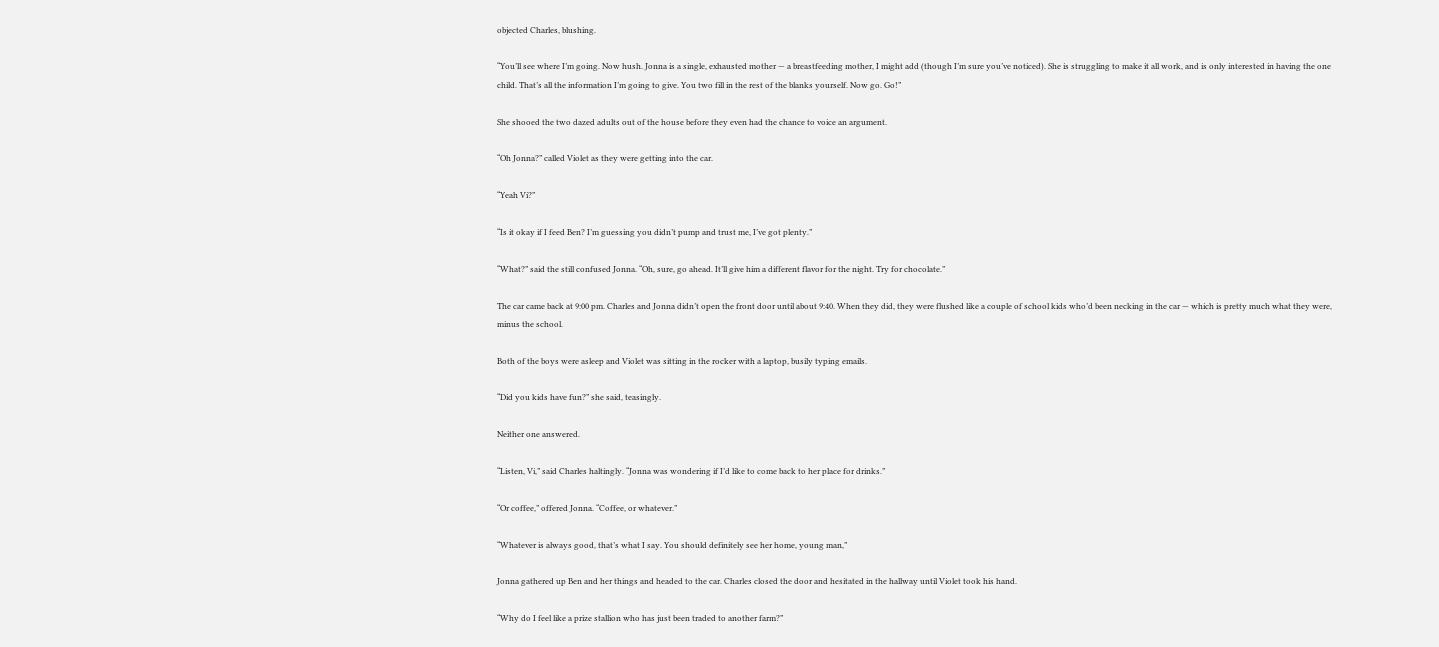objected Charles, blushing.

“You’ll see where I’m going. Now hush. Jonna is a single, exhausted mother — a breastfeeding mother, I might add (though I’m sure you’ve noticed). She is struggling to make it all work, and is only interested in having the one child. That’s all the information I’m going to give. You two fill in the rest of the blanks yourself. Now go. Go!”

She shooed the two dazed adults out of the house before they even had the chance to voice an argument.

“Oh Jonna?” called Violet as they were getting into the car.

“Yeah Vi?”

“Is it okay if I feed Ben? I’m guessing you didn’t pump and trust me, I’ve got plenty.”

“What?” said the still confused Jonna. “Oh, sure, go ahead. It’ll give him a different flavor for the night. Try for chocolate.”

The car came back at 9:00 pm. Charles and Jonna didn’t open the front door until about 9:40. When they did, they were flushed like a couple of school kids who’d been necking in the car — which is pretty much what they were, minus the school.

Both of the boys were asleep and Violet was sitting in the rocker with a laptop, busily typing emails.

“Did you kids have fun?” she said, teasingly.

Neither one answered.

“Listen, Vi,” said Charles haltingly. “Jonna was wondering if I’d like to come back to her place for drinks.”

“Or coffee,” offered Jonna. “Coffee, or whatever.”

“Whatever is always good, that’s what I say. You should definitely see her home, young man,”

Jonna gathered up Ben and her things and headed to the car. Charles closed the door and hesitated in the hallway until Violet took his hand.

“Why do I feel like a prize stallion who has just been traded to another farm?”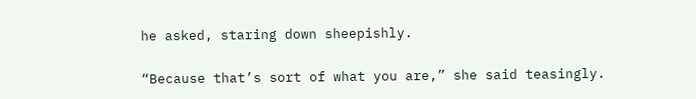he asked, staring down sheepishly.

“Because that’s sort of what you are,” she said teasingly.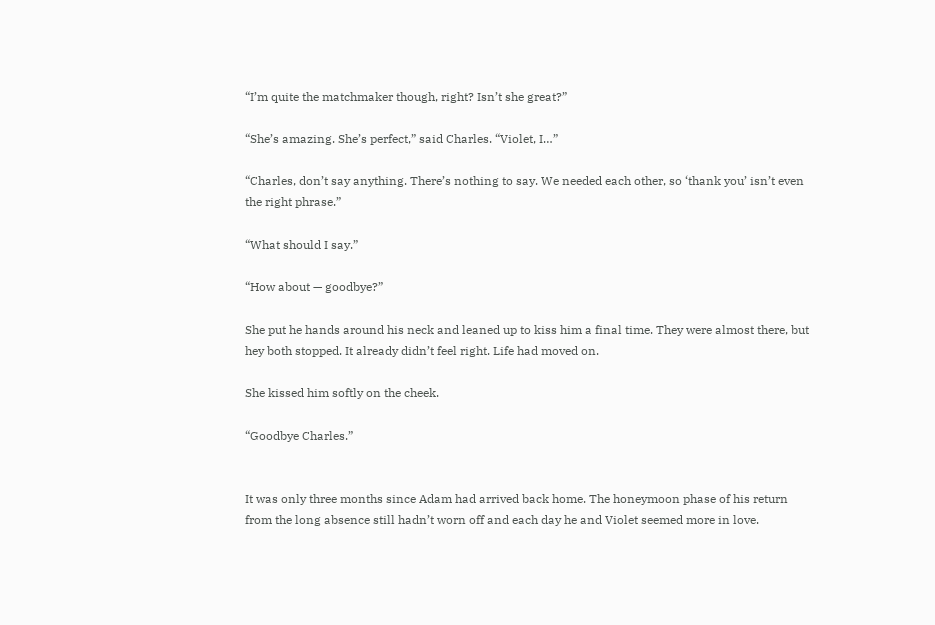“I’m quite the matchmaker though, right? Isn’t she great?”

“She’s amazing. She’s perfect,” said Charles. “Violet, I…”

“Charles, don’t say anything. There’s nothing to say. We needed each other, so ‘thank you’ isn’t even the right phrase.”

“What should I say.”

“How about — goodbye?”

She put he hands around his neck and leaned up to kiss him a final time. They were almost there, but hey both stopped. It already didn’t feel right. Life had moved on.

She kissed him softly on the cheek.

“Goodbye Charles.”


It was only three months since Adam had arrived back home. The honeymoon phase of his return from the long absence still hadn’t worn off and each day he and Violet seemed more in love.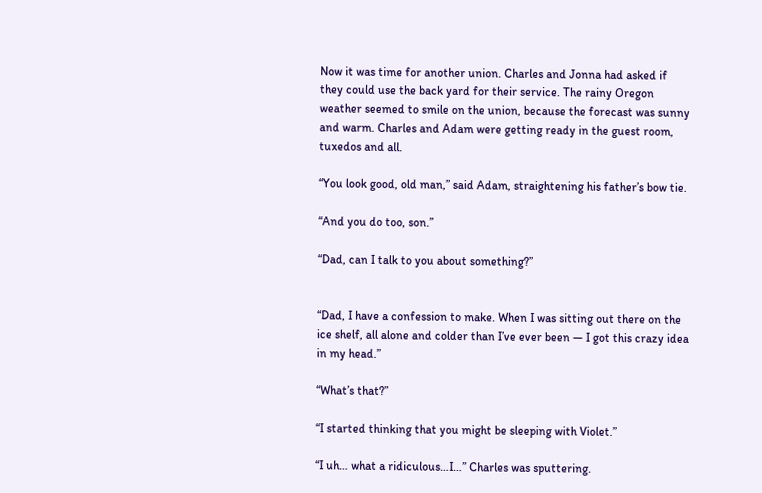Now it was time for another union. Charles and Jonna had asked if they could use the back yard for their service. The rainy Oregon weather seemed to smile on the union, because the forecast was sunny and warm. Charles and Adam were getting ready in the guest room, tuxedos and all.

“You look good, old man,” said Adam, straightening his father’s bow tie.

“And you do too, son.”

“Dad, can I talk to you about something?”


“Dad, I have a confession to make. When I was sitting out there on the ice shelf, all alone and colder than I’ve ever been — I got this crazy idea in my head.”

“What’s that?”

“I started thinking that you might be sleeping with Violet.”

“I uh… what a ridiculous…I…” Charles was sputtering.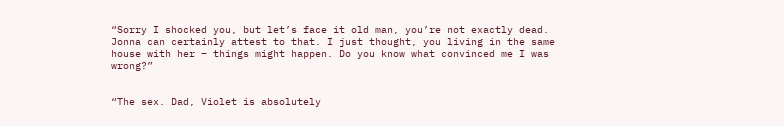“Sorry I shocked you, but let’s face it old man, you’re not exactly dead. Jonna can certainly attest to that. I just thought, you living in the same house with her – things might happen. Do you know what convinced me I was wrong?”


“The sex. Dad, Violet is absolutely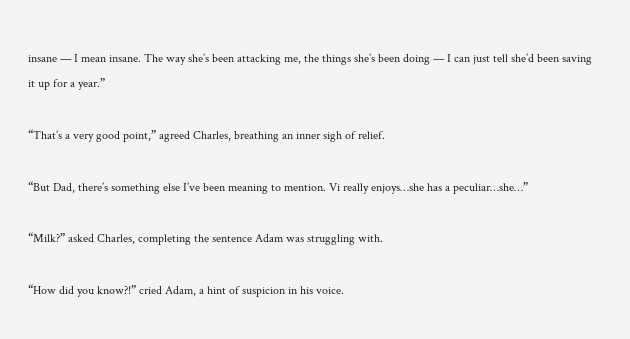insane — I mean insane. The way she’s been attacking me, the things she’s been doing — I can just tell she’d been saving it up for a year.”

“That’s a very good point,” agreed Charles, breathing an inner sigh of relief.

“But Dad, there’s something else I’ve been meaning to mention. Vi really enjoys…she has a peculiar…she…”

“Milk?” asked Charles, completing the sentence Adam was struggling with.

“How did you know?!” cried Adam, a hint of suspicion in his voice.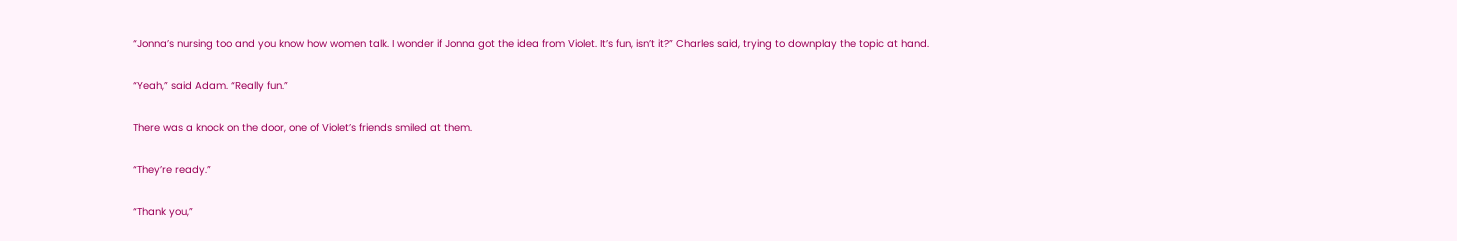“Jonna’s nursing too and you know how women talk. I wonder if Jonna got the idea from Violet. It’s fun, isn’t it?” Charles said, trying to downplay the topic at hand.

“Yeah,” said Adam. “Really fun.”

There was a knock on the door, one of Violet’s friends smiled at them.

“They’re ready.”

“Thank you,”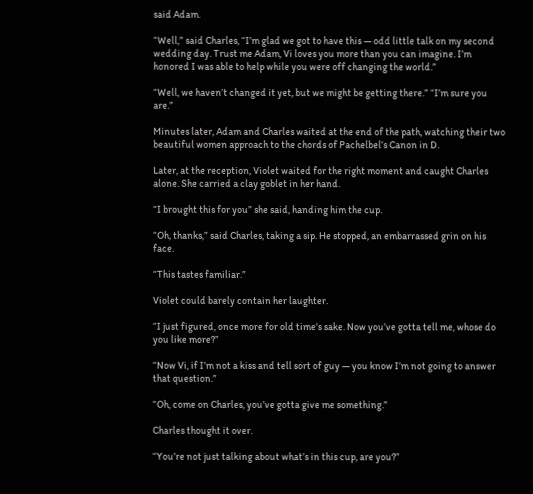said Adam.

“Well,” said Charles, “I’m glad we got to have this — odd little talk on my second wedding day. Trust me Adam, Vi loves you more than you can imagine. I’m honored I was able to help while you were off changing the world.”

“Well, we haven’t changed it yet, but we might be getting there.” “I’m sure you are.”

Minutes later, Adam and Charles waited at the end of the path, watching their two beautiful women approach to the chords of Pachelbel’s Canon in D.

Later, at the reception, Violet waited for the right moment and caught Charles alone. She carried a clay goblet in her hand.

“I brought this for you” she said, handing him the cup.

“Oh, thanks,” said Charles, taking a sip. He stopped, an embarrassed grin on his face.

“This tastes familiar.”

Violet could barely contain her laughter.

“I just figured, once more for old time’s sake. Now you’ve gotta tell me, whose do you like more?”

“Now Vi, if I’m not a kiss and tell sort of guy — you know I’m not going to answer that question.”

“Oh, come on Charles, you’ve gotta give me something.”

Charles thought it over.

“You’re not just talking about what’s in this cup, are you?”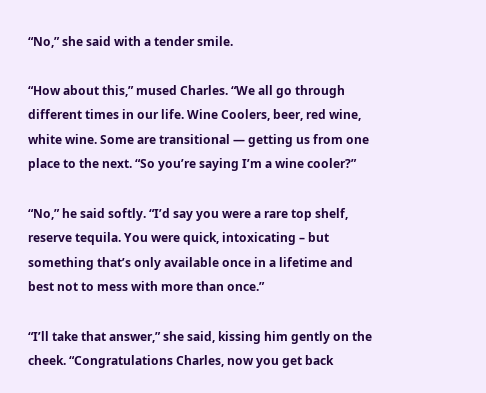“No,” she said with a tender smile.

“How about this,” mused Charles. “We all go through different times in our life. Wine Coolers, beer, red wine, white wine. Some are transitional — getting us from one place to the next. “So you’re saying I’m a wine cooler?”

“No,” he said softly. “I’d say you were a rare top shelf, reserve tequila. You were quick, intoxicating – but something that’s only available once in a lifetime and best not to mess with more than once.”

“I’ll take that answer,” she said, kissing him gently on the cheek. “Congratulations Charles, now you get back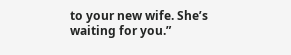to your new wife. She’s waiting for you.”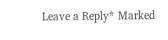Leave a Reply* Marked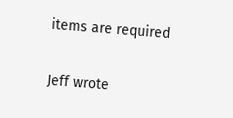items are required

Jeff wrote